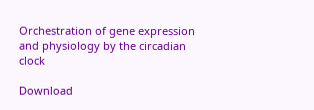Orchestration of gene expression and physiology by the circadian clock

Download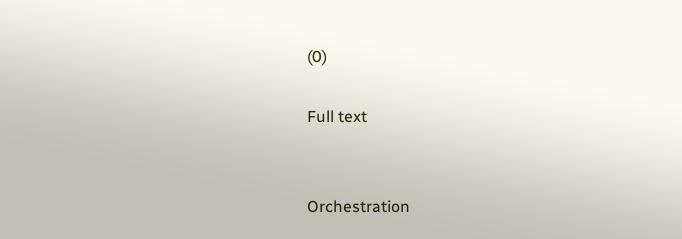(0)

Full text


Orchestration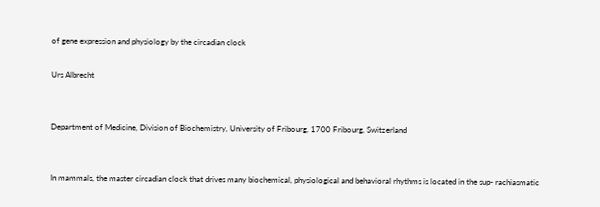of gene expression and physiology by the circadian clock

Urs Albrecht


Department of Medicine, Division of Biochemistry, University of Fribourg, 1700 Fribourg, Switzerland


In mammals, the master circadian clock that drives many biochemical, physiological and behavioral rhythms is located in the sup- rachiasmatic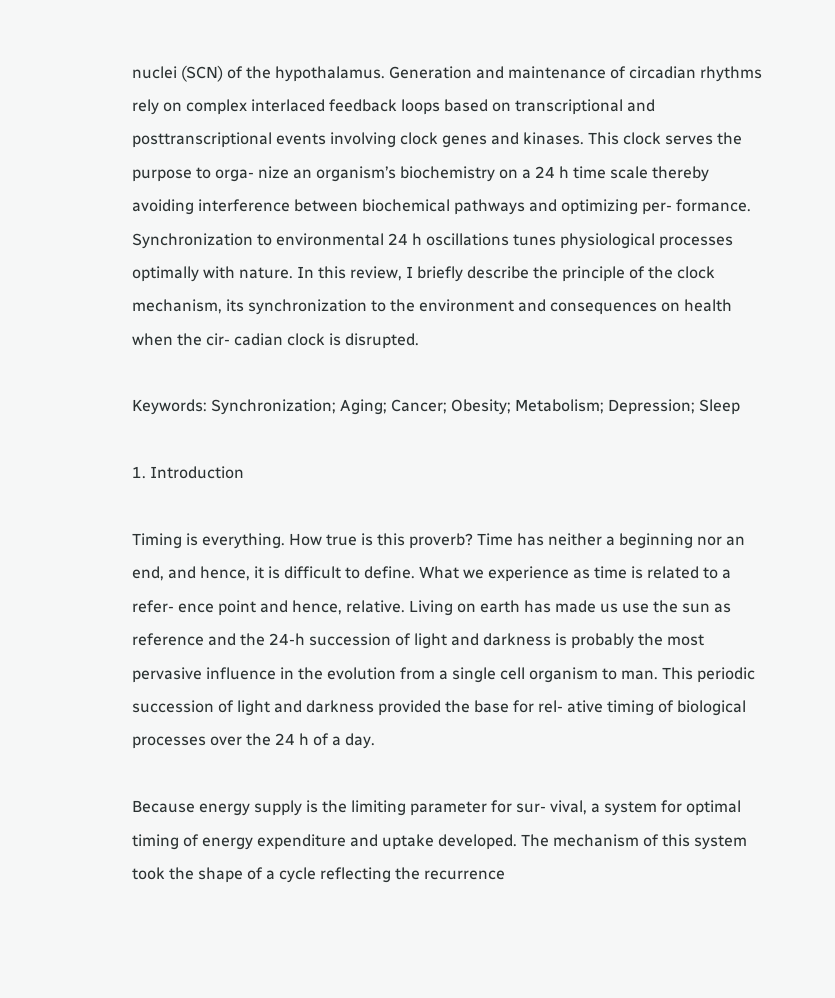nuclei (SCN) of the hypothalamus. Generation and maintenance of circadian rhythms rely on complex interlaced feedback loops based on transcriptional and posttranscriptional events involving clock genes and kinases. This clock serves the purpose to orga- nize an organism’s biochemistry on a 24 h time scale thereby avoiding interference between biochemical pathways and optimizing per- formance. Synchronization to environmental 24 h oscillations tunes physiological processes optimally with nature. In this review, I briefly describe the principle of the clock mechanism, its synchronization to the environment and consequences on health when the cir- cadian clock is disrupted.

Keywords: Synchronization; Aging; Cancer; Obesity; Metabolism; Depression; Sleep

1. Introduction

Timing is everything. How true is this proverb? Time has neither a beginning nor an end, and hence, it is difficult to define. What we experience as time is related to a refer- ence point and hence, relative. Living on earth has made us use the sun as reference and the 24-h succession of light and darkness is probably the most pervasive influence in the evolution from a single cell organism to man. This periodic succession of light and darkness provided the base for rel- ative timing of biological processes over the 24 h of a day.

Because energy supply is the limiting parameter for sur- vival, a system for optimal timing of energy expenditure and uptake developed. The mechanism of this system took the shape of a cycle reflecting the recurrence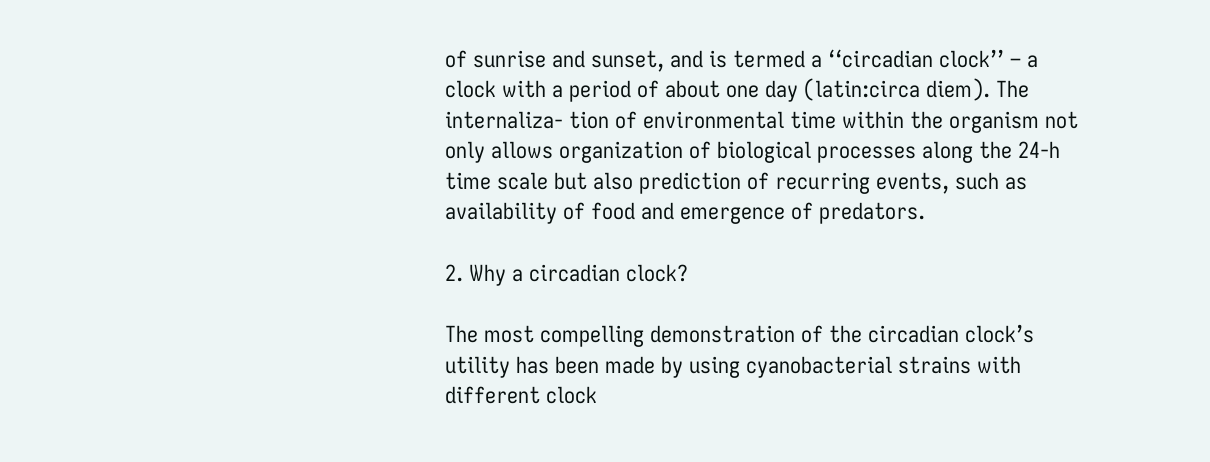of sunrise and sunset, and is termed a ‘‘circadian clock’’ – a clock with a period of about one day (latin:circa diem). The internaliza- tion of environmental time within the organism not only allows organization of biological processes along the 24-h time scale but also prediction of recurring events, such as availability of food and emergence of predators.

2. Why a circadian clock?

The most compelling demonstration of the circadian clock’s utility has been made by using cyanobacterial strains with different clock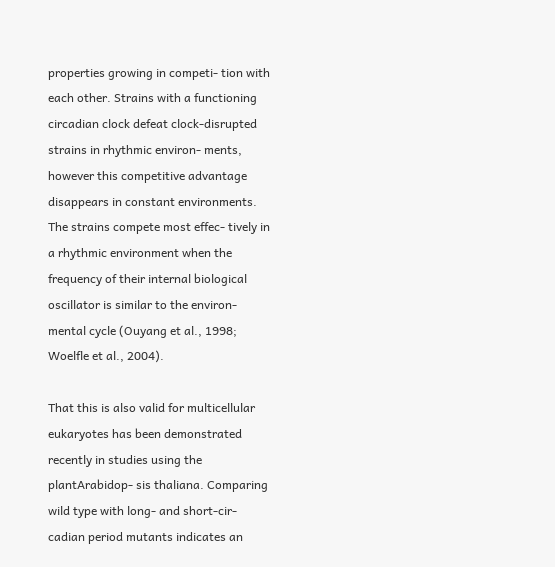properties growing in competi- tion with each other. Strains with a functioning circadian clock defeat clock-disrupted strains in rhythmic environ- ments, however this competitive advantage disappears in constant environments. The strains compete most effec- tively in a rhythmic environment when the frequency of their internal biological oscillator is similar to the environ- mental cycle (Ouyang et al., 1998; Woelfle et al., 2004).

That this is also valid for multicellular eukaryotes has been demonstrated recently in studies using the plantArabidop- sis thaliana. Comparing wild type with long- and short-cir- cadian period mutants indicates an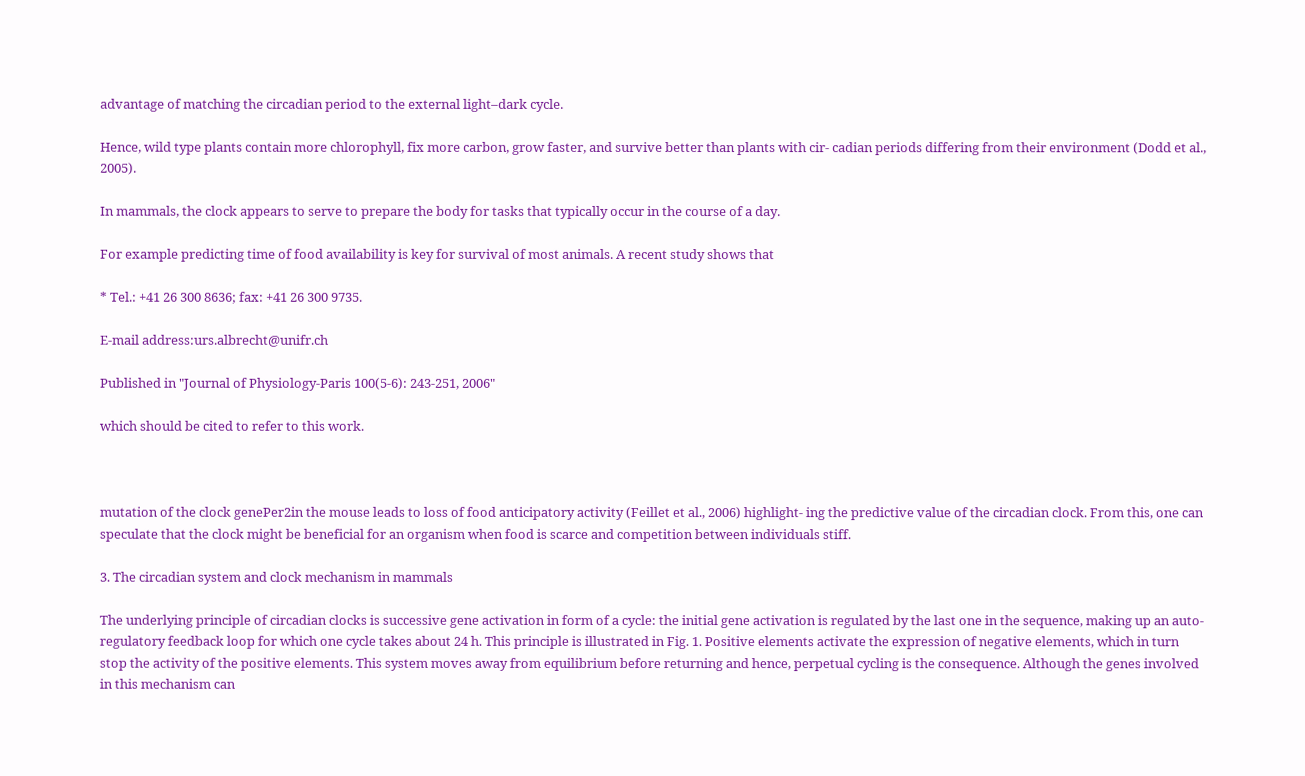advantage of matching the circadian period to the external light–dark cycle.

Hence, wild type plants contain more chlorophyll, fix more carbon, grow faster, and survive better than plants with cir- cadian periods differing from their environment (Dodd et al., 2005).

In mammals, the clock appears to serve to prepare the body for tasks that typically occur in the course of a day.

For example predicting time of food availability is key for survival of most animals. A recent study shows that

* Tel.: +41 26 300 8636; fax: +41 26 300 9735.

E-mail address:urs.albrecht@unifr.ch

Published in "Journal of Physiology-Paris 100(5-6): 243-251, 2006"

which should be cited to refer to this work.



mutation of the clock genePer2in the mouse leads to loss of food anticipatory activity (Feillet et al., 2006) highlight- ing the predictive value of the circadian clock. From this, one can speculate that the clock might be beneficial for an organism when food is scarce and competition between individuals stiff.

3. The circadian system and clock mechanism in mammals

The underlying principle of circadian clocks is successive gene activation in form of a cycle: the initial gene activation is regulated by the last one in the sequence, making up an auto-regulatory feedback loop for which one cycle takes about 24 h. This principle is illustrated in Fig. 1. Positive elements activate the expression of negative elements, which in turn stop the activity of the positive elements. This system moves away from equilibrium before returning and hence, perpetual cycling is the consequence. Although the genes involved in this mechanism can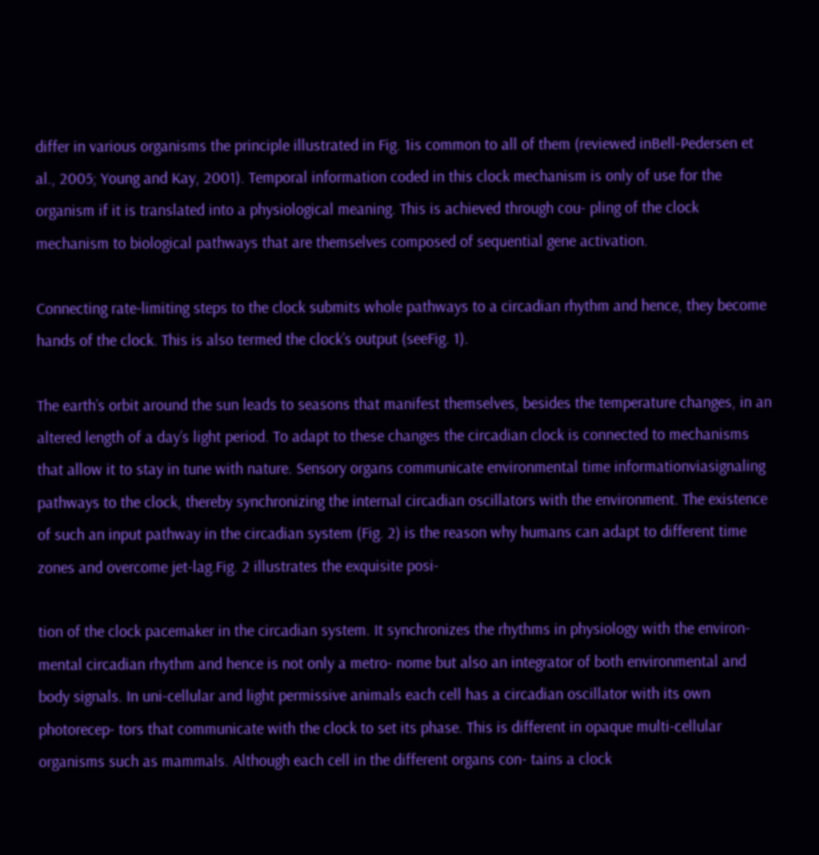differ in various organisms the principle illustrated in Fig. 1is common to all of them (reviewed inBell-Pedersen et al., 2005; Young and Kay, 2001). Temporal information coded in this clock mechanism is only of use for the organism if it is translated into a physiological meaning. This is achieved through cou- pling of the clock mechanism to biological pathways that are themselves composed of sequential gene activation.

Connecting rate-limiting steps to the clock submits whole pathways to a circadian rhythm and hence, they become hands of the clock. This is also termed the clock’s output (seeFig. 1).

The earth’s orbit around the sun leads to seasons that manifest themselves, besides the temperature changes, in an altered length of a day’s light period. To adapt to these changes the circadian clock is connected to mechanisms that allow it to stay in tune with nature. Sensory organs communicate environmental time informationviasignaling pathways to the clock, thereby synchronizing the internal circadian oscillators with the environment. The existence of such an input pathway in the circadian system (Fig. 2) is the reason why humans can adapt to different time zones and overcome jet-lag.Fig. 2 illustrates the exquisite posi-

tion of the clock pacemaker in the circadian system. It synchronizes the rhythms in physiology with the environ- mental circadian rhythm and hence is not only a metro- nome but also an integrator of both environmental and body signals. In uni-cellular and light permissive animals each cell has a circadian oscillator with its own photorecep- tors that communicate with the clock to set its phase. This is different in opaque multi-cellular organisms such as mammals. Although each cell in the different organs con- tains a clock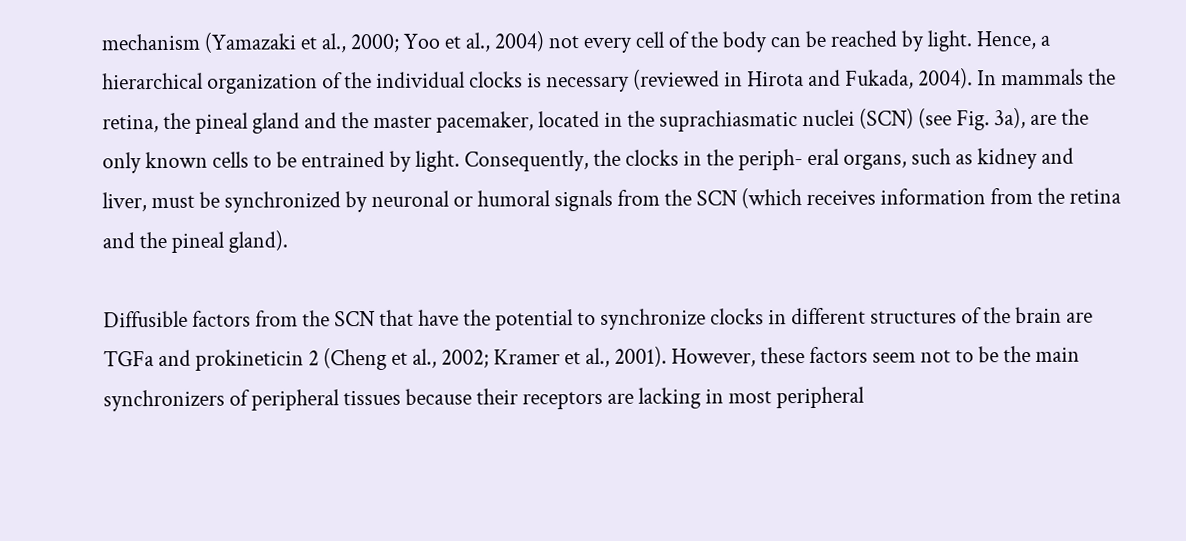mechanism (Yamazaki et al., 2000; Yoo et al., 2004) not every cell of the body can be reached by light. Hence, a hierarchical organization of the individual clocks is necessary (reviewed in Hirota and Fukada, 2004). In mammals the retina, the pineal gland and the master pacemaker, located in the suprachiasmatic nuclei (SCN) (see Fig. 3a), are the only known cells to be entrained by light. Consequently, the clocks in the periph- eral organs, such as kidney and liver, must be synchronized by neuronal or humoral signals from the SCN (which receives information from the retina and the pineal gland).

Diffusible factors from the SCN that have the potential to synchronize clocks in different structures of the brain are TGFa and prokineticin 2 (Cheng et al., 2002; Kramer et al., 2001). However, these factors seem not to be the main synchronizers of peripheral tissues because their receptors are lacking in most peripheral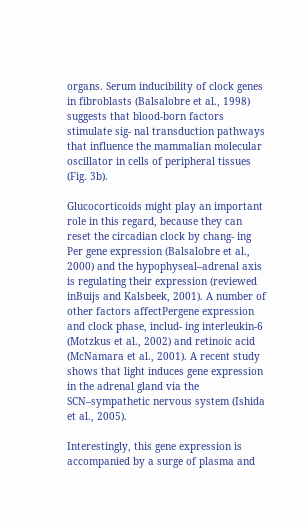organs. Serum inducibility of clock genes in fibroblasts (Balsalobre et al., 1998) suggests that blood-born factors stimulate sig- nal transduction pathways that influence the mammalian molecular oscillator in cells of peripheral tissues (Fig. 3b).

Glucocorticoids might play an important role in this regard, because they can reset the circadian clock by chang- ing Per gene expression (Balsalobre et al., 2000) and the hypophyseal–adrenal axis is regulating their expression (reviewed inBuijs and Kalsbeek, 2001). A number of other factors affectPergene expression and clock phase, includ- ing interleukin-6 (Motzkus et al., 2002) and retinoic acid (McNamara et al., 2001). A recent study shows that light induces gene expression in the adrenal gland via the SCN–sympathetic nervous system (Ishida et al., 2005).

Interestingly, this gene expression is accompanied by a surge of plasma and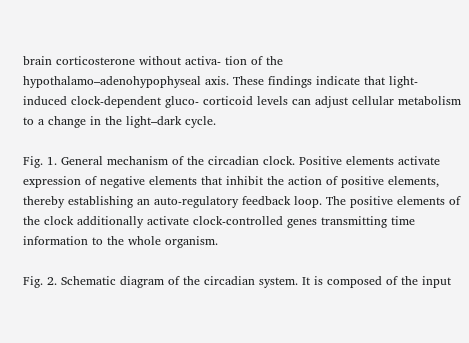brain corticosterone without activa- tion of the hypothalamo–adenohypophyseal axis. These findings indicate that light-induced clock-dependent gluco- corticoid levels can adjust cellular metabolism to a change in the light–dark cycle.

Fig. 1. General mechanism of the circadian clock. Positive elements activate expression of negative elements that inhibit the action of positive elements, thereby establishing an auto-regulatory feedback loop. The positive elements of the clock additionally activate clock-controlled genes transmitting time information to the whole organism.

Fig. 2. Schematic diagram of the circadian system. It is composed of the input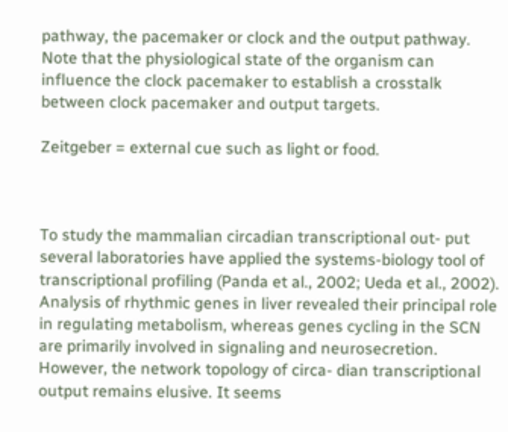pathway, the pacemaker or clock and the output pathway. Note that the physiological state of the organism can influence the clock pacemaker to establish a crosstalk between clock pacemaker and output targets.

Zeitgeber = external cue such as light or food.



To study the mammalian circadian transcriptional out- put several laboratories have applied the systems-biology tool of transcriptional profiling (Panda et al., 2002; Ueda et al., 2002). Analysis of rhythmic genes in liver revealed their principal role in regulating metabolism, whereas genes cycling in the SCN are primarily involved in signaling and neurosecretion. However, the network topology of circa- dian transcriptional output remains elusive. It seems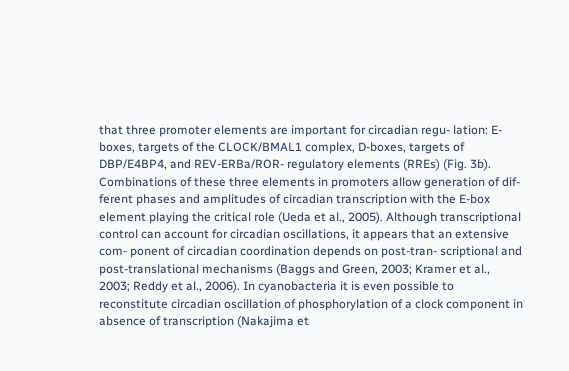that three promoter elements are important for circadian regu- lation: E-boxes, targets of the CLOCK/BMAL1 complex, D-boxes, targets of DBP/E4BP4, and REV-ERBa/ROR- regulatory elements (RREs) (Fig. 3b). Combinations of these three elements in promoters allow generation of dif- ferent phases and amplitudes of circadian transcription with the E-box element playing the critical role (Ueda et al., 2005). Although transcriptional control can account for circadian oscillations, it appears that an extensive com- ponent of circadian coordination depends on post-tran- scriptional and post-translational mechanisms (Baggs and Green, 2003; Kramer et al., 2003; Reddy et al., 2006). In cyanobacteria it is even possible to reconstitute circadian oscillation of phosphorylation of a clock component in absence of transcription (Nakajima et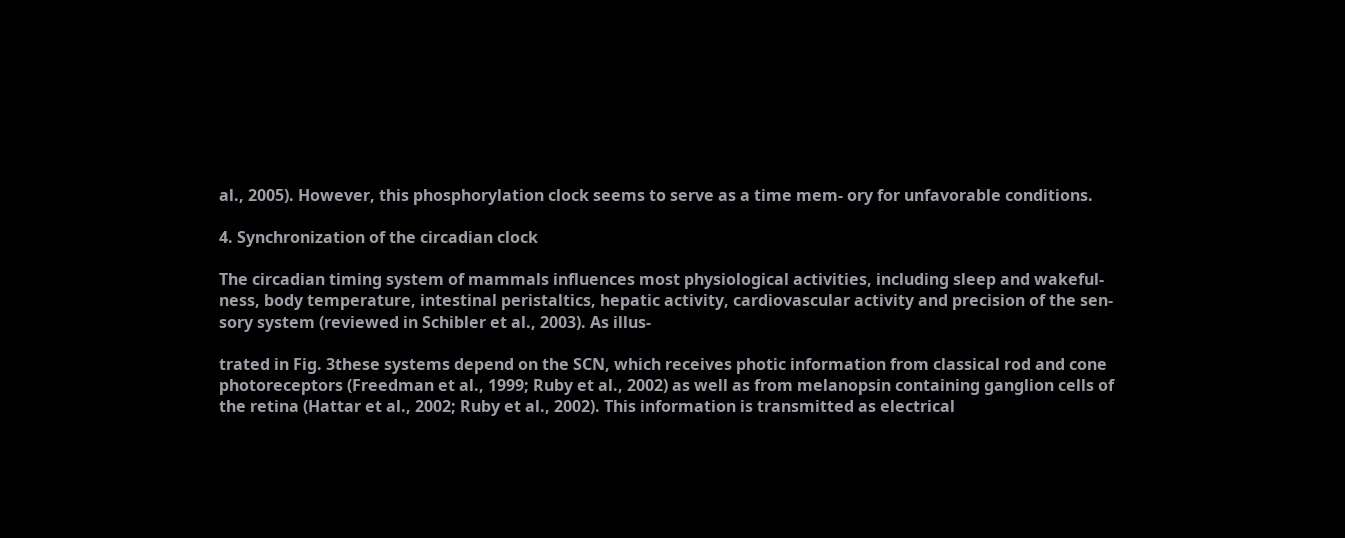al., 2005). However, this phosphorylation clock seems to serve as a time mem- ory for unfavorable conditions.

4. Synchronization of the circadian clock

The circadian timing system of mammals influences most physiological activities, including sleep and wakeful- ness, body temperature, intestinal peristaltics, hepatic activity, cardiovascular activity and precision of the sen- sory system (reviewed in Schibler et al., 2003). As illus-

trated in Fig. 3these systems depend on the SCN, which receives photic information from classical rod and cone photoreceptors (Freedman et al., 1999; Ruby et al., 2002) as well as from melanopsin containing ganglion cells of the retina (Hattar et al., 2002; Ruby et al., 2002). This information is transmitted as electrical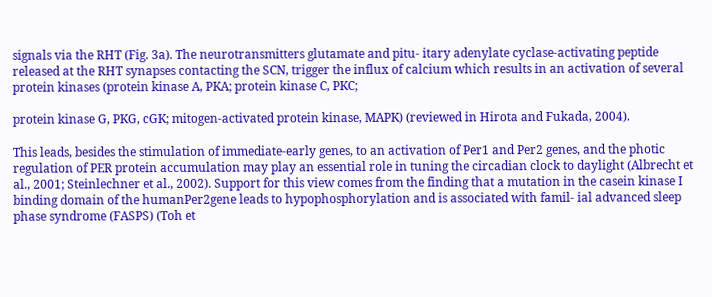signals via the RHT (Fig. 3a). The neurotransmitters glutamate and pitu- itary adenylate cyclase-activating peptide released at the RHT synapses contacting the SCN, trigger the influx of calcium which results in an activation of several protein kinases (protein kinase A, PKA; protein kinase C, PKC;

protein kinase G, PKG, cGK; mitogen-activated protein kinase, MAPK) (reviewed in Hirota and Fukada, 2004).

This leads, besides the stimulation of immediate-early genes, to an activation of Per1 and Per2 genes, and the photic regulation of PER protein accumulation may play an essential role in tuning the circadian clock to daylight (Albrecht et al., 2001; Steinlechner et al., 2002). Support for this view comes from the finding that a mutation in the casein kinase I binding domain of the humanPer2gene leads to hypophosphorylation and is associated with famil- ial advanced sleep phase syndrome (FASPS) (Toh et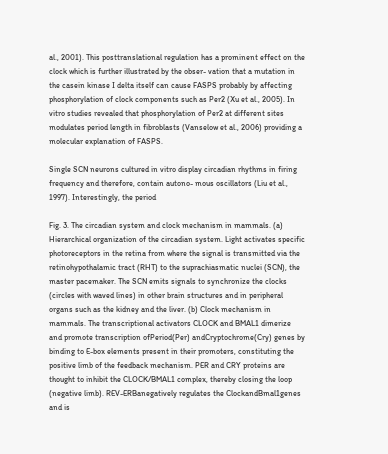al., 2001). This posttranslational regulation has a prominent effect on the clock which is further illustrated by the obser- vation that a mutation in the casein kinase I delta itself can cause FASPS probably by affecting phosphorylation of clock components such as Per2 (Xu et al., 2005). In vitro studies revealed that phosphorylation of Per2 at different sites modulates period length in fibroblasts (Vanselow et al., 2006) providing a molecular explanation of FASPS.

Single SCN neurons cultured in vitro display circadian rhythms in firing frequency and therefore, contain autono- mous oscillators (Liu et al., 1997). Interestingly, the period

Fig. 3. The circadian system and clock mechanism in mammals. (a) Hierarchical organization of the circadian system. Light activates specific photoreceptors in the retina from where the signal is transmitted via the retinohypothalamic tract (RHT) to the suprachiasmatic nuclei (SCN), the master pacemaker. The SCN emits signals to synchronize the clocks (circles with waved lines) in other brain structures and in peripheral organs such as the kidney and the liver. (b) Clock mechanism in mammals. The transcriptional activators CLOCK and BMAL1 dimerize and promote transcription ofPeriod(Per) andCryptochrome(Cry) genes by binding to E-box elements present in their promoters, constituting the positive limb of the feedback mechanism. PER and CRY proteins are thought to inhibit the CLOCK/BMAL1 complex, thereby closing the loop (negative limb). REV-ERBanegatively regulates the ClockandBmal1genes and is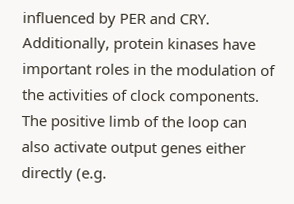influenced by PER and CRY. Additionally, protein kinases have important roles in the modulation of the activities of clock components. The positive limb of the loop can also activate output genes either directly (e.g.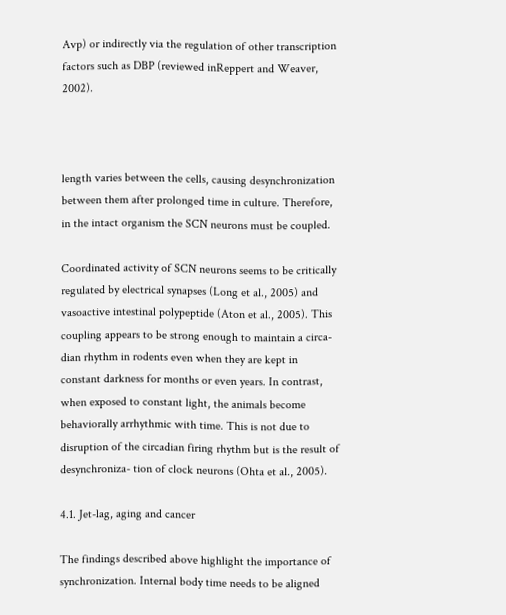Avp) or indirectly via the regulation of other transcription factors such as DBP (reviewed inReppert and Weaver, 2002).



length varies between the cells, causing desynchronization between them after prolonged time in culture. Therefore, in the intact organism the SCN neurons must be coupled.

Coordinated activity of SCN neurons seems to be critically regulated by electrical synapses (Long et al., 2005) and vasoactive intestinal polypeptide (Aton et al., 2005). This coupling appears to be strong enough to maintain a circa- dian rhythm in rodents even when they are kept in constant darkness for months or even years. In contrast, when exposed to constant light, the animals become behaviorally arrhythmic with time. This is not due to disruption of the circadian firing rhythm but is the result of desynchroniza- tion of clock neurons (Ohta et al., 2005).

4.1. Jet-lag, aging and cancer

The findings described above highlight the importance of synchronization. Internal body time needs to be aligned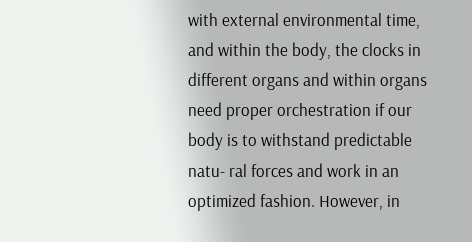with external environmental time, and within the body, the clocks in different organs and within organs need proper orchestration if our body is to withstand predictable natu- ral forces and work in an optimized fashion. However, in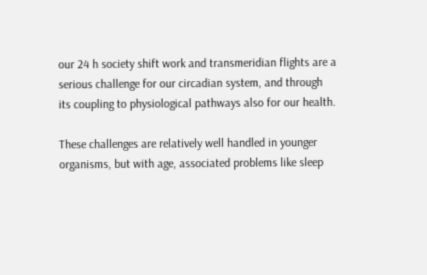our 24 h society shift work and transmeridian flights are a serious challenge for our circadian system, and through its coupling to physiological pathways also for our health.

These challenges are relatively well handled in younger organisms, but with age, associated problems like sleep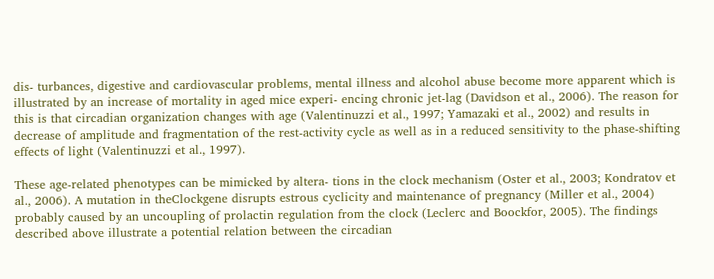dis- turbances, digestive and cardiovascular problems, mental illness and alcohol abuse become more apparent which is illustrated by an increase of mortality in aged mice experi- encing chronic jet-lag (Davidson et al., 2006). The reason for this is that circadian organization changes with age (Valentinuzzi et al., 1997; Yamazaki et al., 2002) and results in decrease of amplitude and fragmentation of the rest-activity cycle as well as in a reduced sensitivity to the phase-shifting effects of light (Valentinuzzi et al., 1997).

These age-related phenotypes can be mimicked by altera- tions in the clock mechanism (Oster et al., 2003; Kondratov et al., 2006). A mutation in theClockgene disrupts estrous cyclicity and maintenance of pregnancy (Miller et al., 2004) probably caused by an uncoupling of prolactin regulation from the clock (Leclerc and Boockfor, 2005). The findings described above illustrate a potential relation between the circadian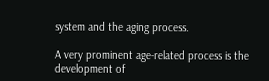system and the aging process.

A very prominent age-related process is the development of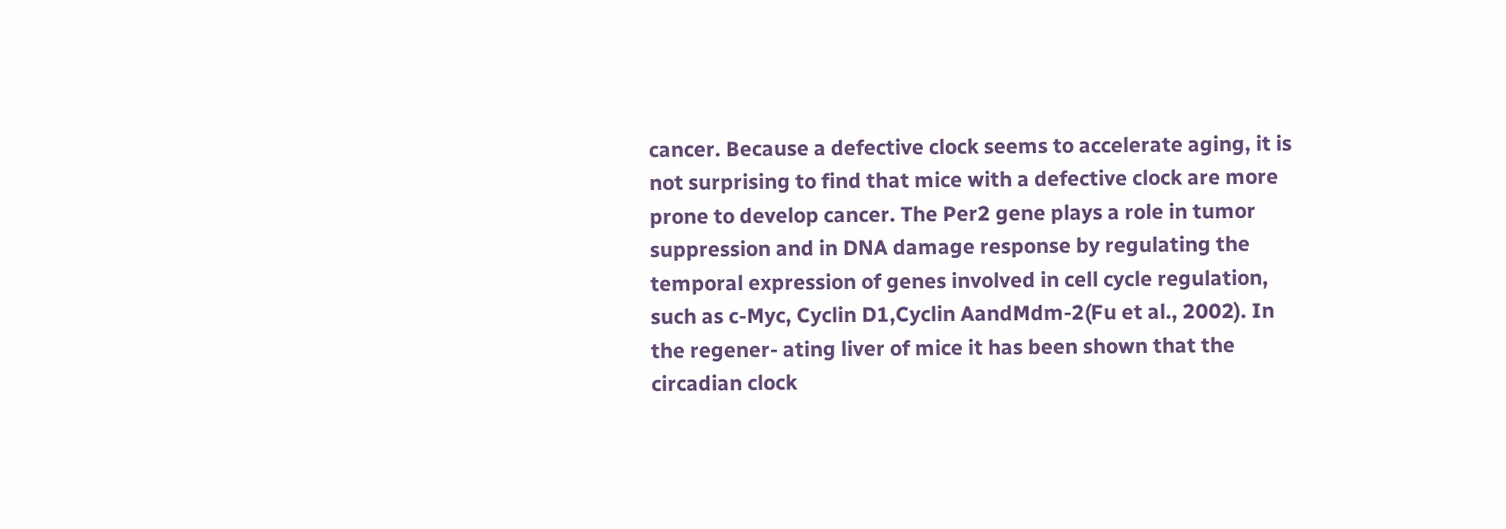cancer. Because a defective clock seems to accelerate aging, it is not surprising to find that mice with a defective clock are more prone to develop cancer. The Per2 gene plays a role in tumor suppression and in DNA damage response by regulating the temporal expression of genes involved in cell cycle regulation, such as c-Myc, Cyclin D1,Cyclin AandMdm-2(Fu et al., 2002). In the regener- ating liver of mice it has been shown that the circadian clock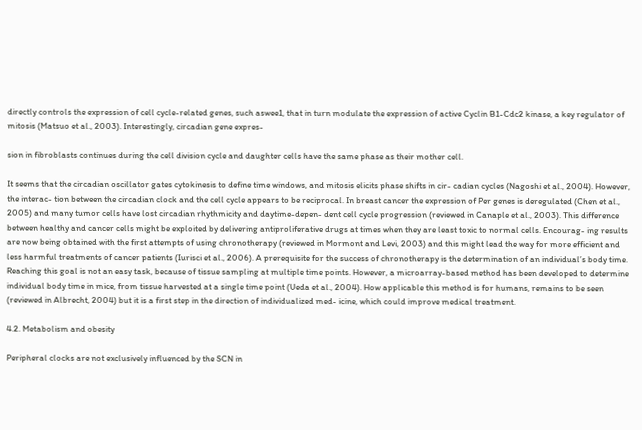directly controls the expression of cell cycle-related genes, such aswee1, that in turn modulate the expression of active Cyclin B1-Cdc2 kinase, a key regulator of mitosis (Matsuo et al., 2003). Interestingly, circadian gene expres-

sion in fibroblasts continues during the cell division cycle and daughter cells have the same phase as their mother cell.

It seems that the circadian oscillator gates cytokinesis to define time windows, and mitosis elicits phase shifts in cir- cadian cycles (Nagoshi et al., 2004). However, the interac- tion between the circadian clock and the cell cycle appears to be reciprocal. In breast cancer the expression of Per genes is deregulated (Chen et al., 2005) and many tumor cells have lost circadian rhythmicity and daytime-depen- dent cell cycle progression (reviewed in Canaple et al., 2003). This difference between healthy and cancer cells might be exploited by delivering antiproliferative drugs at times when they are least toxic to normal cells. Encourag- ing results are now being obtained with the first attempts of using chronotherapy (reviewed in Mormont and Levi, 2003) and this might lead the way for more efficient and less harmful treatments of cancer patients (Iurisci et al., 2006). A prerequisite for the success of chronotherapy is the determination of an individual’s body time. Reaching this goal is not an easy task, because of tissue sampling at multiple time points. However, a microarray-based method has been developed to determine individual body time in mice, from tissue harvested at a single time point (Ueda et al., 2004). How applicable this method is for humans, remains to be seen (reviewed in Albrecht, 2004) but it is a first step in the direction of individualized med- icine, which could improve medical treatment.

4.2. Metabolism and obesity

Peripheral clocks are not exclusively influenced by the SCN in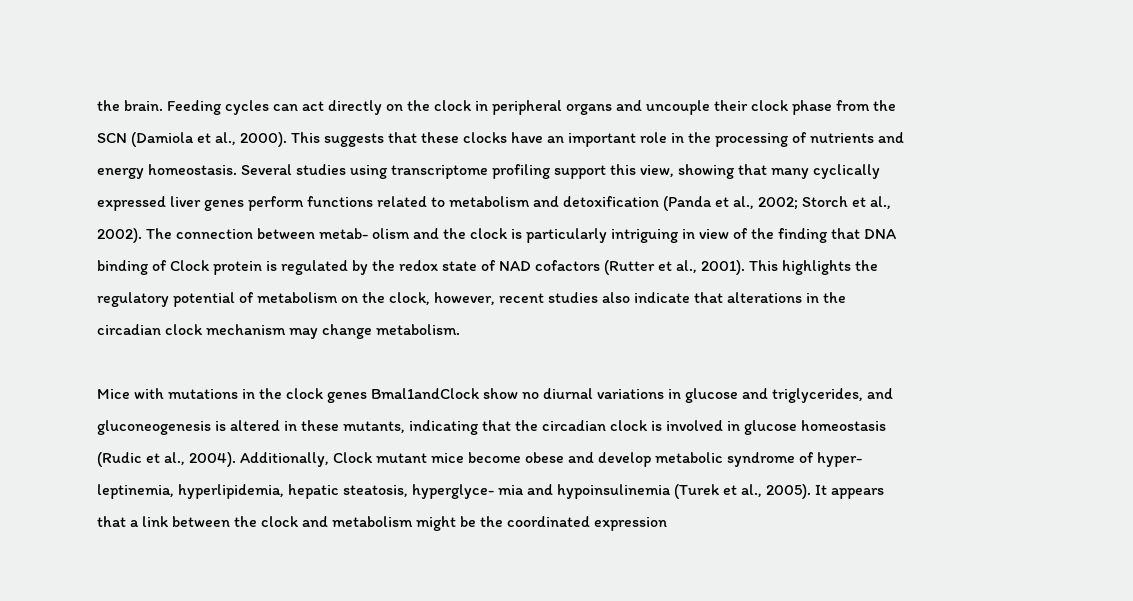the brain. Feeding cycles can act directly on the clock in peripheral organs and uncouple their clock phase from the SCN (Damiola et al., 2000). This suggests that these clocks have an important role in the processing of nutrients and energy homeostasis. Several studies using transcriptome profiling support this view, showing that many cyclically expressed liver genes perform functions related to metabolism and detoxification (Panda et al., 2002; Storch et al., 2002). The connection between metab- olism and the clock is particularly intriguing in view of the finding that DNA binding of Clock protein is regulated by the redox state of NAD cofactors (Rutter et al., 2001). This highlights the regulatory potential of metabolism on the clock, however, recent studies also indicate that alterations in the circadian clock mechanism may change metabolism.

Mice with mutations in the clock genes Bmal1andClock show no diurnal variations in glucose and triglycerides, and gluconeogenesis is altered in these mutants, indicating that the circadian clock is involved in glucose homeostasis (Rudic et al., 2004). Additionally, Clock mutant mice become obese and develop metabolic syndrome of hyper- leptinemia, hyperlipidemia, hepatic steatosis, hyperglyce- mia and hypoinsulinemia (Turek et al., 2005). It appears that a link between the clock and metabolism might be the coordinated expression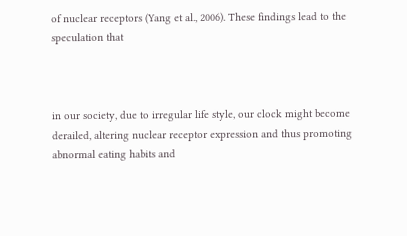of nuclear receptors (Yang et al., 2006). These findings lead to the speculation that



in our society, due to irregular life style, our clock might become derailed, altering nuclear receptor expression and thus promoting abnormal eating habits and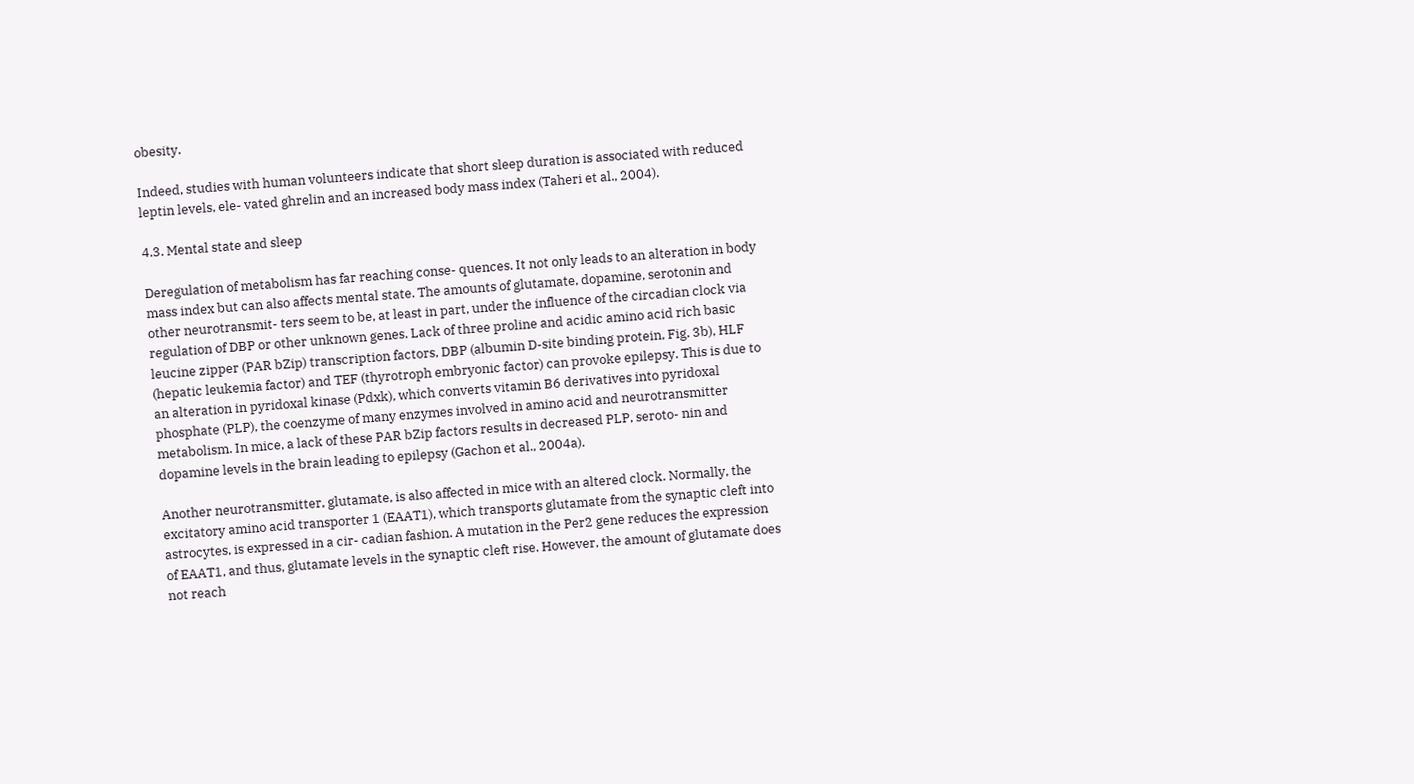obesity.

Indeed, studies with human volunteers indicate that short sleep duration is associated with reduced leptin levels, ele- vated ghrelin and an increased body mass index (Taheri et al., 2004).

4.3. Mental state and sleep

Deregulation of metabolism has far reaching conse- quences. It not only leads to an alteration in body mass index but can also affects mental state. The amounts of glutamate, dopamine, serotonin and other neurotransmit- ters seem to be, at least in part, under the influence of the circadian clock via regulation of DBP or other unknown genes. Lack of three proline and acidic amino acid rich basic leucine zipper (PAR bZip) transcription factors, DBP (albumin D-site binding protein, Fig. 3b), HLF (hepatic leukemia factor) and TEF (thyrotroph embryonic factor) can provoke epilepsy. This is due to an alteration in pyridoxal kinase (Pdxk), which converts vitamin B6 derivatives into pyridoxal phosphate (PLP), the coenzyme of many enzymes involved in amino acid and neurotransmitter metabolism. In mice, a lack of these PAR bZip factors results in decreased PLP, seroto- nin and dopamine levels in the brain leading to epilepsy (Gachon et al., 2004a).

Another neurotransmitter, glutamate, is also affected in mice with an altered clock. Normally, the excitatory amino acid transporter 1 (EAAT1), which transports glutamate from the synaptic cleft into astrocytes, is expressed in a cir- cadian fashion. A mutation in the Per2 gene reduces the expression of EAAT1, and thus, glutamate levels in the synaptic cleft rise. However, the amount of glutamate does not reach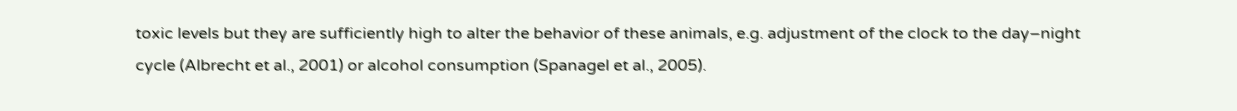toxic levels but they are sufficiently high to alter the behavior of these animals, e.g. adjustment of the clock to the day–night cycle (Albrecht et al., 2001) or alcohol consumption (Spanagel et al., 2005).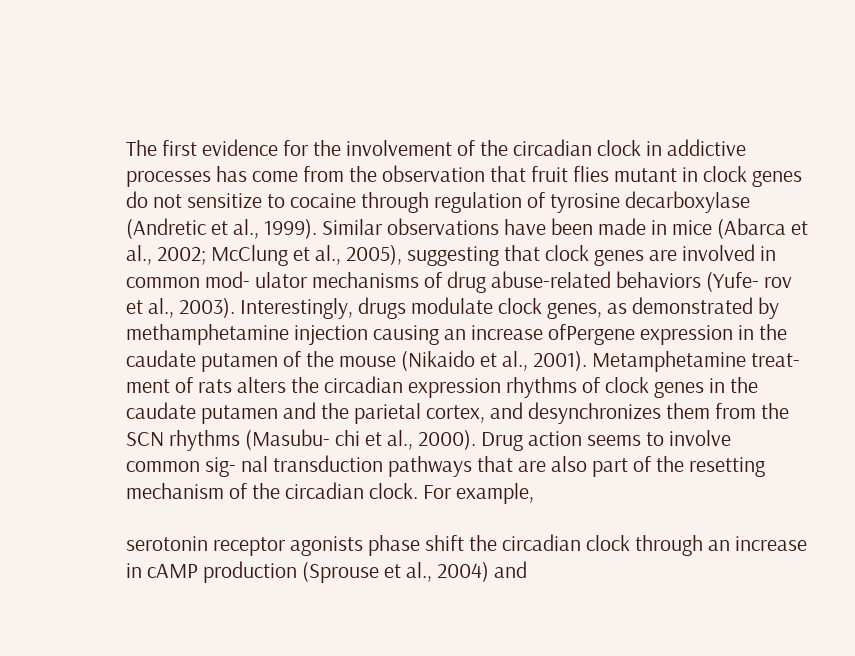The first evidence for the involvement of the circadian clock in addictive processes has come from the observation that fruit flies mutant in clock genes do not sensitize to cocaine through regulation of tyrosine decarboxylase (Andretic et al., 1999). Similar observations have been made in mice (Abarca et al., 2002; McClung et al., 2005), suggesting that clock genes are involved in common mod- ulator mechanisms of drug abuse-related behaviors (Yufe- rov et al., 2003). Interestingly, drugs modulate clock genes, as demonstrated by methamphetamine injection causing an increase ofPergene expression in the caudate putamen of the mouse (Nikaido et al., 2001). Metamphetamine treat- ment of rats alters the circadian expression rhythms of clock genes in the caudate putamen and the parietal cortex, and desynchronizes them from the SCN rhythms (Masubu- chi et al., 2000). Drug action seems to involve common sig- nal transduction pathways that are also part of the resetting mechanism of the circadian clock. For example,

serotonin receptor agonists phase shift the circadian clock through an increase in cAMP production (Sprouse et al., 2004) and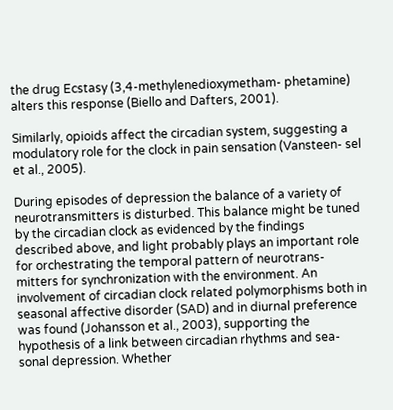the drug Ecstasy (3,4-methylenedioxymetham- phetamine) alters this response (Biello and Dafters, 2001).

Similarly, opioids affect the circadian system, suggesting a modulatory role for the clock in pain sensation (Vansteen- sel et al., 2005).

During episodes of depression the balance of a variety of neurotransmitters is disturbed. This balance might be tuned by the circadian clock as evidenced by the findings described above, and light probably plays an important role for orchestrating the temporal pattern of neurotrans- mitters for synchronization with the environment. An involvement of circadian clock related polymorphisms both in seasonal affective disorder (SAD) and in diurnal preference was found (Johansson et al., 2003), supporting the hypothesis of a link between circadian rhythms and sea- sonal depression. Whether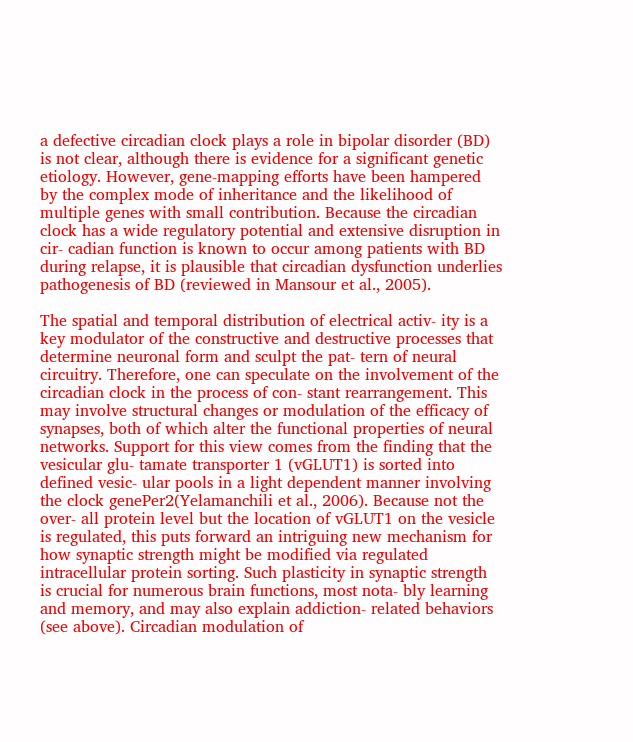a defective circadian clock plays a role in bipolar disorder (BD) is not clear, although there is evidence for a significant genetic etiology. However, gene-mapping efforts have been hampered by the complex mode of inheritance and the likelihood of multiple genes with small contribution. Because the circadian clock has a wide regulatory potential and extensive disruption in cir- cadian function is known to occur among patients with BD during relapse, it is plausible that circadian dysfunction underlies pathogenesis of BD (reviewed in Mansour et al., 2005).

The spatial and temporal distribution of electrical activ- ity is a key modulator of the constructive and destructive processes that determine neuronal form and sculpt the pat- tern of neural circuitry. Therefore, one can speculate on the involvement of the circadian clock in the process of con- stant rearrangement. This may involve structural changes or modulation of the efficacy of synapses, both of which alter the functional properties of neural networks. Support for this view comes from the finding that the vesicular glu- tamate transporter 1 (vGLUT1) is sorted into defined vesic- ular pools in a light dependent manner involving the clock genePer2(Yelamanchili et al., 2006). Because not the over- all protein level but the location of vGLUT1 on the vesicle is regulated, this puts forward an intriguing new mechanism for how synaptic strength might be modified via regulated intracellular protein sorting. Such plasticity in synaptic strength is crucial for numerous brain functions, most nota- bly learning and memory, and may also explain addiction- related behaviors (see above). Circadian modulation of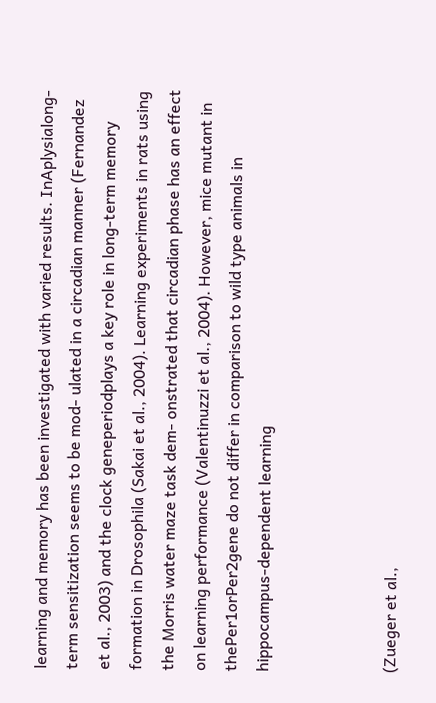learning and memory has been investigated with varied results. InAplysialong-term sensitization seems to be mod- ulated in a circadian manner (Fernandez et al., 2003) and the clock geneperiodplays a key role in long-term memory formation in Drosophila (Sakai et al., 2004). Learning experiments in rats using the Morris water maze task dem- onstrated that circadian phase has an effect on learning performance (Valentinuzzi et al., 2004). However, mice mutant in thePer1orPer2gene do not differ in comparison to wild type animals in hippocampus-dependent learning



(Zueger et al.,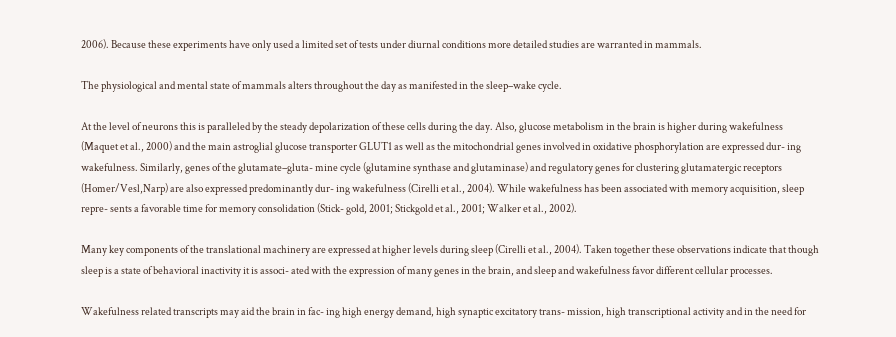2006). Because these experiments have only used a limited set of tests under diurnal conditions more detailed studies are warranted in mammals.

The physiological and mental state of mammals alters throughout the day as manifested in the sleep–wake cycle.

At the level of neurons this is paralleled by the steady depolarization of these cells during the day. Also, glucose metabolism in the brain is higher during wakefulness (Maquet et al., 2000) and the main astroglial glucose transporter GLUT1 as well as the mitochondrial genes involved in oxidative phosphorylation are expressed dur- ing wakefulness. Similarly, genes of the glutamate–gluta- mine cycle (glutamine synthase and glutaminase) and regulatory genes for clustering glutamatergic receptors (Homer/Vesl,Narp) are also expressed predominantly dur- ing wakefulness (Cirelli et al., 2004). While wakefulness has been associated with memory acquisition, sleep repre- sents a favorable time for memory consolidation (Stick- gold, 2001; Stickgold et al., 2001; Walker et al., 2002).

Many key components of the translational machinery are expressed at higher levels during sleep (Cirelli et al., 2004). Taken together these observations indicate that though sleep is a state of behavioral inactivity it is associ- ated with the expression of many genes in the brain, and sleep and wakefulness favor different cellular processes.

Wakefulness related transcripts may aid the brain in fac- ing high energy demand, high synaptic excitatory trans- mission, high transcriptional activity and in the need for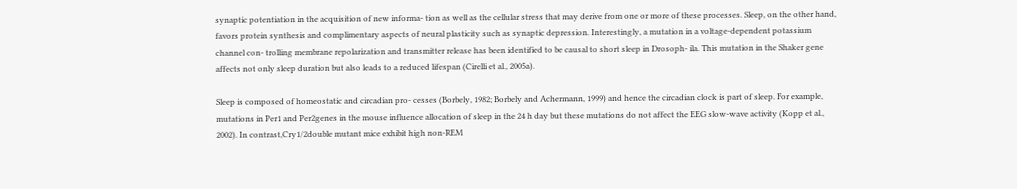synaptic potentiation in the acquisition of new informa- tion as well as the cellular stress that may derive from one or more of these processes. Sleep, on the other hand, favors protein synthesis and complimentary aspects of neural plasticity such as synaptic depression. Interestingly, a mutation in a voltage-dependent potassium channel con- trolling membrane repolarization and transmitter release has been identified to be causal to short sleep in Drosoph- ila. This mutation in the Shaker gene affects not only sleep duration but also leads to a reduced lifespan (Cirelli et al., 2005a).

Sleep is composed of homeostatic and circadian pro- cesses (Borbely, 1982; Borbely and Achermann, 1999) and hence the circadian clock is part of sleep. For example, mutations in Per1 and Per2genes in the mouse influence allocation of sleep in the 24 h day but these mutations do not affect the EEG slow-wave activity (Kopp et al., 2002). In contrast,Cry1/2double mutant mice exhibit high non-REM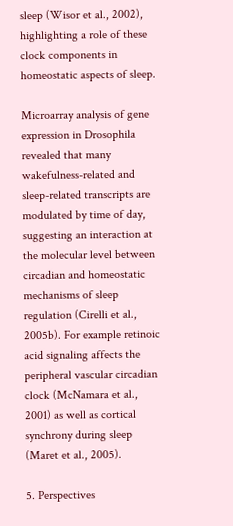sleep (Wisor et al., 2002), highlighting a role of these clock components in homeostatic aspects of sleep.

Microarray analysis of gene expression in Drosophila revealed that many wakefulness-related and sleep-related transcripts are modulated by time of day, suggesting an interaction at the molecular level between circadian and homeostatic mechanisms of sleep regulation (Cirelli et al., 2005b). For example retinoic acid signaling affects the peripheral vascular circadian clock (McNamara et al., 2001) as well as cortical synchrony during sleep (Maret et al., 2005).

5. Perspectives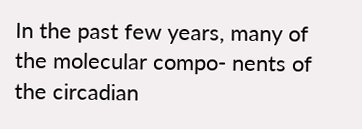In the past few years, many of the molecular compo- nents of the circadian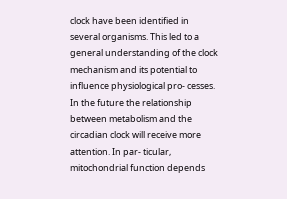clock have been identified in several organisms. This led to a general understanding of the clock mechanism and its potential to influence physiological pro- cesses. In the future the relationship between metabolism and the circadian clock will receive more attention. In par- ticular, mitochondrial function depends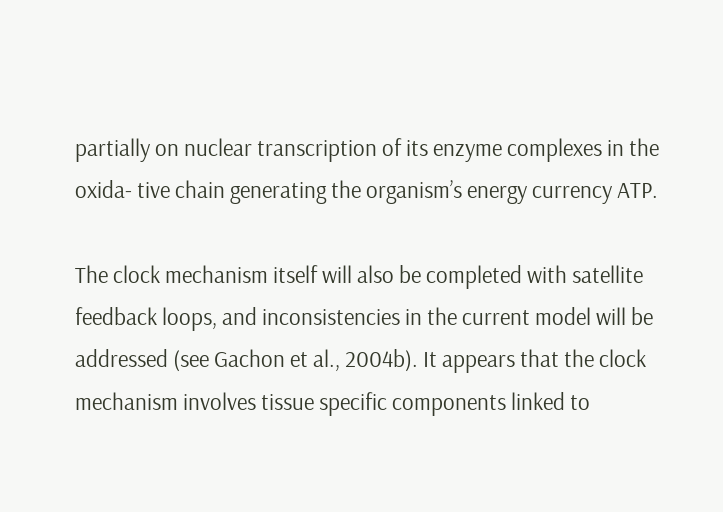partially on nuclear transcription of its enzyme complexes in the oxida- tive chain generating the organism’s energy currency ATP.

The clock mechanism itself will also be completed with satellite feedback loops, and inconsistencies in the current model will be addressed (see Gachon et al., 2004b). It appears that the clock mechanism involves tissue specific components linked to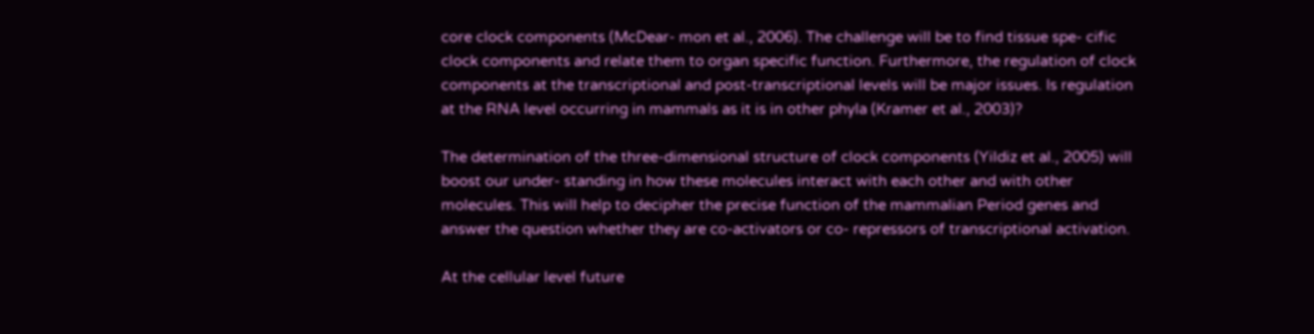core clock components (McDear- mon et al., 2006). The challenge will be to find tissue spe- cific clock components and relate them to organ specific function. Furthermore, the regulation of clock components at the transcriptional and post-transcriptional levels will be major issues. Is regulation at the RNA level occurring in mammals as it is in other phyla (Kramer et al., 2003)?

The determination of the three-dimensional structure of clock components (Yildiz et al., 2005) will boost our under- standing in how these molecules interact with each other and with other molecules. This will help to decipher the precise function of the mammalian Period genes and answer the question whether they are co-activators or co- repressors of transcriptional activation.

At the cellular level future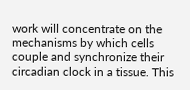work will concentrate on the mechanisms by which cells couple and synchronize their circadian clock in a tissue. This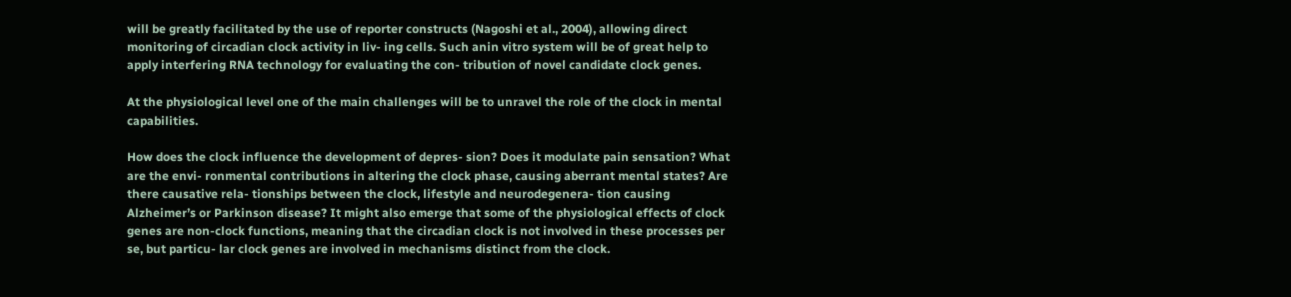will be greatly facilitated by the use of reporter constructs (Nagoshi et al., 2004), allowing direct monitoring of circadian clock activity in liv- ing cells. Such anin vitro system will be of great help to apply interfering RNA technology for evaluating the con- tribution of novel candidate clock genes.

At the physiological level one of the main challenges will be to unravel the role of the clock in mental capabilities.

How does the clock influence the development of depres- sion? Does it modulate pain sensation? What are the envi- ronmental contributions in altering the clock phase, causing aberrant mental states? Are there causative rela- tionships between the clock, lifestyle and neurodegenera- tion causing Alzheimer’s or Parkinson disease? It might also emerge that some of the physiological effects of clock genes are non-clock functions, meaning that the circadian clock is not involved in these processes per se, but particu- lar clock genes are involved in mechanisms distinct from the clock.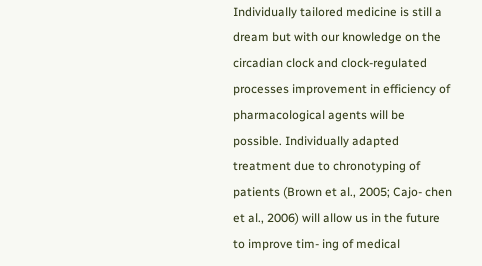Individually tailored medicine is still a dream but with our knowledge on the circadian clock and clock-regulated processes improvement in efficiency of pharmacological agents will be possible. Individually adapted treatment due to chronotyping of patients (Brown et al., 2005; Cajo- chen et al., 2006) will allow us in the future to improve tim- ing of medical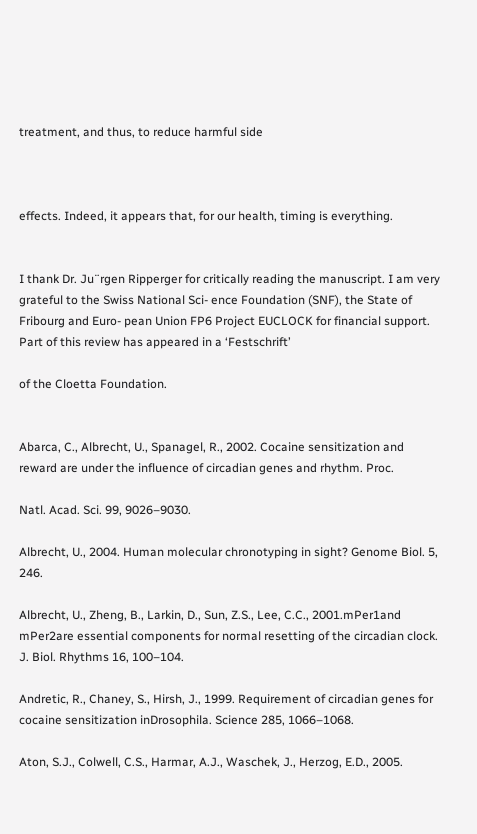treatment, and thus, to reduce harmful side



effects. Indeed, it appears that, for our health, timing is everything.


I thank Dr. Ju¨rgen Ripperger for critically reading the manuscript. I am very grateful to the Swiss National Sci- ence Foundation (SNF), the State of Fribourg and Euro- pean Union FP6 Project EUCLOCK for financial support. Part of this review has appeared in a ‘Festschrift’

of the Cloetta Foundation.


Abarca, C., Albrecht, U., Spanagel, R., 2002. Cocaine sensitization and reward are under the influence of circadian genes and rhythm. Proc.

Natl. Acad. Sci. 99, 9026–9030.

Albrecht, U., 2004. Human molecular chronotyping in sight? Genome Biol. 5, 246.

Albrecht, U., Zheng, B., Larkin, D., Sun, Z.S., Lee, C.C., 2001.mPer1and mPer2are essential components for normal resetting of the circadian clock. J. Biol. Rhythms 16, 100–104.

Andretic, R., Chaney, S., Hirsh, J., 1999. Requirement of circadian genes for cocaine sensitization inDrosophila. Science 285, 1066–1068.

Aton, S.J., Colwell, C.S., Harmar, A.J., Waschek, J., Herzog, E.D., 2005.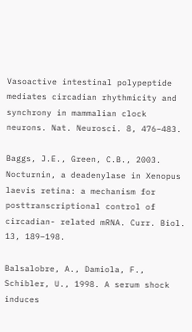Vasoactive intestinal polypeptide mediates circadian rhythmicity and synchrony in mammalian clock neurons. Nat. Neurosci. 8, 476–483.

Baggs, J.E., Green, C.B., 2003. Nocturnin, a deadenylase in Xenopus laevis retina: a mechanism for posttranscriptional control of circadian- related mRNA. Curr. Biol. 13, 189–198.

Balsalobre, A., Damiola, F., Schibler, U., 1998. A serum shock induces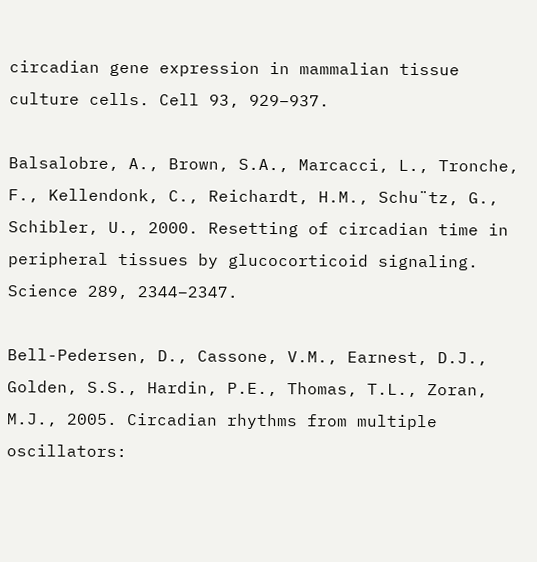circadian gene expression in mammalian tissue culture cells. Cell 93, 929–937.

Balsalobre, A., Brown, S.A., Marcacci, L., Tronche, F., Kellendonk, C., Reichardt, H.M., Schu¨tz, G., Schibler, U., 2000. Resetting of circadian time in peripheral tissues by glucocorticoid signaling. Science 289, 2344–2347.

Bell-Pedersen, D., Cassone, V.M., Earnest, D.J., Golden, S.S., Hardin, P.E., Thomas, T.L., Zoran, M.J., 2005. Circadian rhythms from multiple oscillators: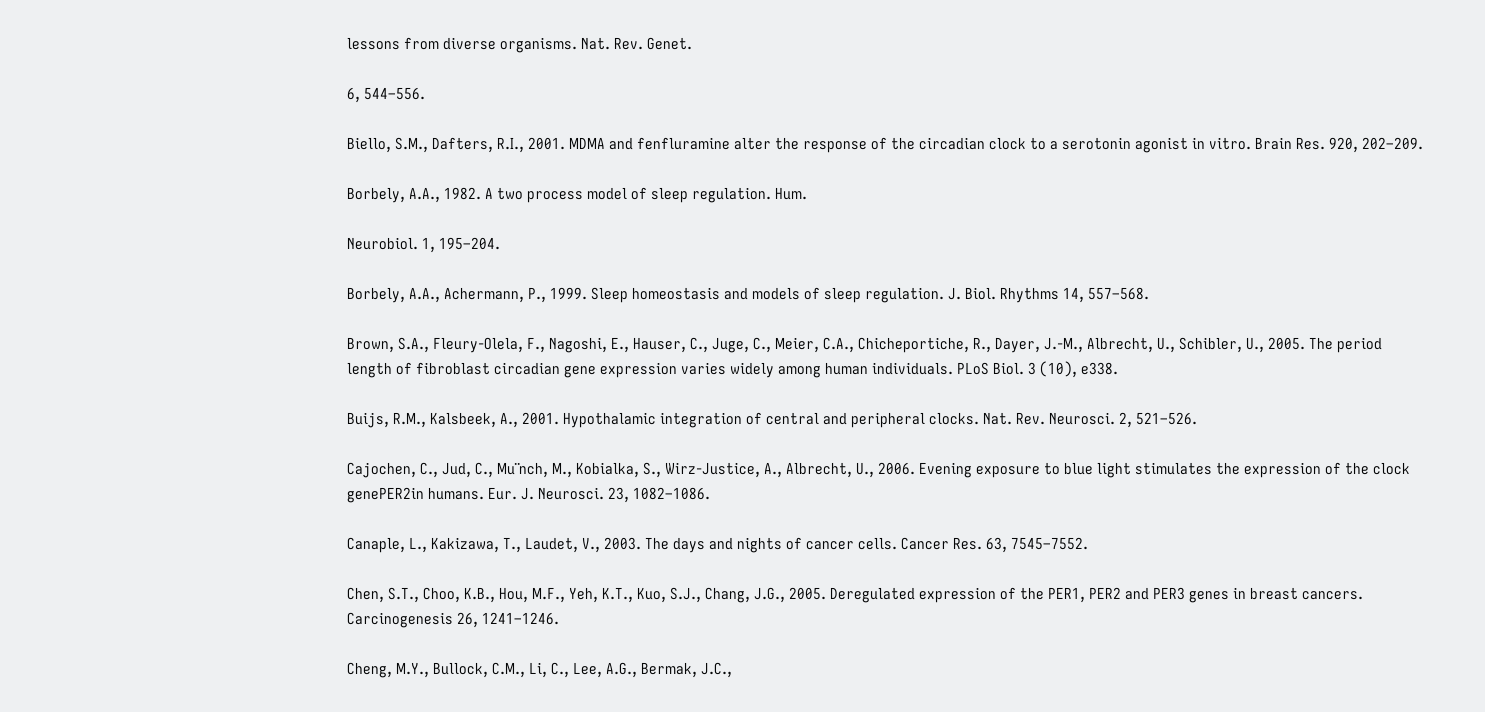lessons from diverse organisms. Nat. Rev. Genet.

6, 544–556.

Biello, S.M., Dafters, R.I., 2001. MDMA and fenfluramine alter the response of the circadian clock to a serotonin agonist in vitro. Brain Res. 920, 202–209.

Borbely, A.A., 1982. A two process model of sleep regulation. Hum.

Neurobiol. 1, 195–204.

Borbely, A.A., Achermann, P., 1999. Sleep homeostasis and models of sleep regulation. J. Biol. Rhythms 14, 557–568.

Brown, S.A., Fleury-Olela, F., Nagoshi, E., Hauser, C., Juge, C., Meier, C.A., Chicheportiche, R., Dayer, J.-M., Albrecht, U., Schibler, U., 2005. The period length of fibroblast circadian gene expression varies widely among human individuals. PLoS Biol. 3 (10), e338.

Buijs, R.M., Kalsbeek, A., 2001. Hypothalamic integration of central and peripheral clocks. Nat. Rev. Neurosci. 2, 521–526.

Cajochen, C., Jud, C., Mu¨nch, M., Kobialka, S., Wirz-Justice, A., Albrecht, U., 2006. Evening exposure to blue light stimulates the expression of the clock genePER2in humans. Eur. J. Neurosci. 23, 1082–1086.

Canaple, L., Kakizawa, T., Laudet, V., 2003. The days and nights of cancer cells. Cancer Res. 63, 7545–7552.

Chen, S.T., Choo, K.B., Hou, M.F., Yeh, K.T., Kuo, S.J., Chang, J.G., 2005. Deregulated expression of the PER1, PER2 and PER3 genes in breast cancers. Carcinogenesis 26, 1241–1246.

Cheng, M.Y., Bullock, C.M., Li, C., Lee, A.G., Bermak, J.C.,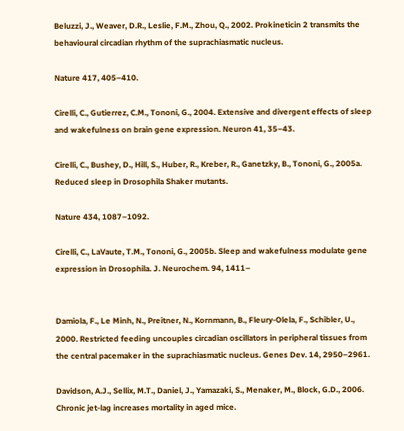Beluzzi, J., Weaver, D.R., Leslie, F.M., Zhou, Q., 2002. Prokineticin 2 transmits the behavioural circadian rhythm of the suprachiasmatic nucleus.

Nature 417, 405–410.

Cirelli, C., Gutierrez, C.M., Tononi, G., 2004. Extensive and divergent effects of sleep and wakefulness on brain gene expression. Neuron 41, 35–43.

Cirelli, C., Bushey, D., Hill, S., Huber, R., Kreber, R., Ganetzky, B., Tononi, G., 2005a. Reduced sleep in Drosophila Shaker mutants.

Nature 434, 1087–1092.

Cirelli, C., LaVaute, T.M., Tononi, G., 2005b. Sleep and wakefulness modulate gene expression in Drosophila. J. Neurochem. 94, 1411–


Damiola, F., Le Minh, N., Preitner, N., Kornmann, B., Fleury-Olela, F., Schibler, U., 2000. Restricted feeding uncouples circadian oscillators in peripheral tissues from the central pacemaker in the suprachiasmatic nucleus. Genes Dev. 14, 2950–2961.

Davidson, A.J., Sellix, M.T., Daniel, J., Yamazaki, S., Menaker, M., Block, G.D., 2006. Chronic jet-lag increases mortality in aged mice.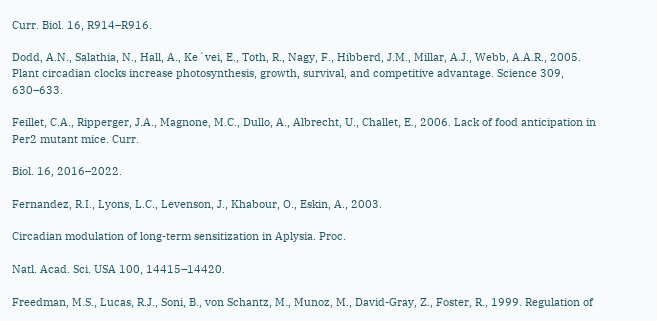Curr. Biol. 16, R914–R916.

Dodd, A.N., Salathia, N., Hall, A., Ke´vei, E., Toth, R., Nagy, F., Hibberd, J.M., Millar, A.J., Webb, A.A.R., 2005. Plant circadian clocks increase photosynthesis, growth, survival, and competitive advantage. Science 309, 630–633.

Feillet, C.A., Ripperger, J.A., Magnone, M.C., Dullo, A., Albrecht, U., Challet, E., 2006. Lack of food anticipation in Per2 mutant mice. Curr.

Biol. 16, 2016–2022.

Fernandez, R.I., Lyons, L.C., Levenson, J., Khabour, O., Eskin, A., 2003.

Circadian modulation of long-term sensitization in Aplysia. Proc.

Natl. Acad. Sci. USA 100, 14415–14420.

Freedman, M.S., Lucas, R.J., Soni, B., von Schantz, M., Munoz, M., David-Gray, Z., Foster, R., 1999. Regulation of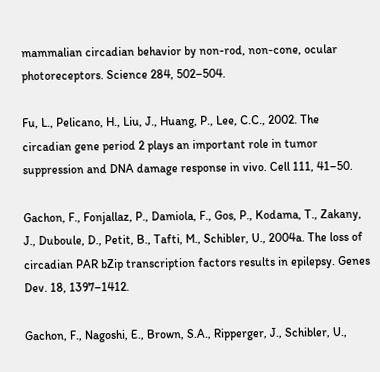mammalian circadian behavior by non-rod, non-cone, ocular photoreceptors. Science 284, 502–504.

Fu, L., Pelicano, H., Liu, J., Huang, P., Lee, C.C., 2002. The circadian gene period 2 plays an important role in tumor suppression and DNA damage response in vivo. Cell 111, 41–50.

Gachon, F., Fonjallaz, P., Damiola, F., Gos, P., Kodama, T., Zakany, J., Duboule, D., Petit, B., Tafti, M., Schibler, U., 2004a. The loss of circadian PAR bZip transcription factors results in epilepsy. Genes Dev. 18, 1397–1412.

Gachon, F., Nagoshi, E., Brown, S.A., Ripperger, J., Schibler, U.,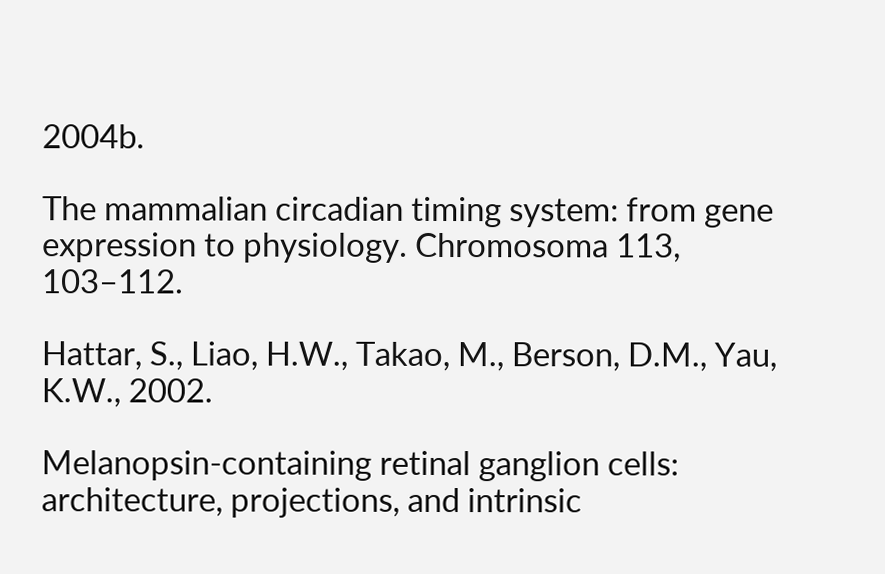2004b.

The mammalian circadian timing system: from gene expression to physiology. Chromosoma 113, 103–112.

Hattar, S., Liao, H.W., Takao, M., Berson, D.M., Yau, K.W., 2002.

Melanopsin-containing retinal ganglion cells: architecture, projections, and intrinsic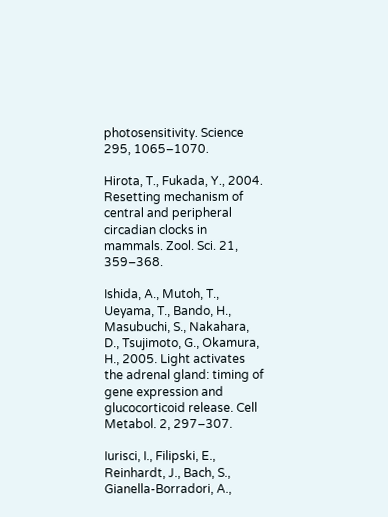photosensitivity. Science 295, 1065–1070.

Hirota, T., Fukada, Y., 2004. Resetting mechanism of central and peripheral circadian clocks in mammals. Zool. Sci. 21, 359–368.

Ishida, A., Mutoh, T., Ueyama, T., Bando, H., Masubuchi, S., Nakahara, D., Tsujimoto, G., Okamura, H., 2005. Light activates the adrenal gland: timing of gene expression and glucocorticoid release. Cell Metabol. 2, 297–307.

Iurisci, I., Filipski, E., Reinhardt, J., Bach, S., Gianella-Borradori, A.,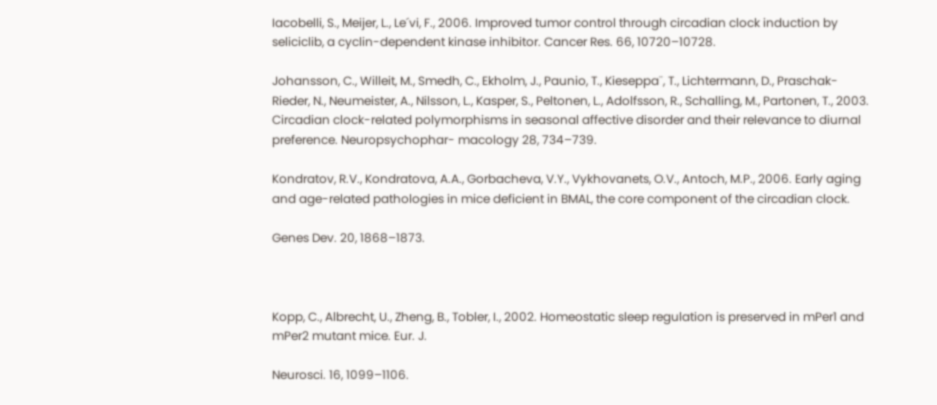Iacobelli, S., Meijer, L., Le´vi, F., 2006. Improved tumor control through circadian clock induction by seliciclib, a cyclin-dependent kinase inhibitor. Cancer Res. 66, 10720–10728.

Johansson, C., Willeit, M., Smedh, C., Ekholm, J., Paunio, T., Kieseppa¨, T., Lichtermann, D., Praschak-Rieder, N., Neumeister, A., Nilsson, L., Kasper, S., Peltonen, L., Adolfsson, R., Schalling, M., Partonen, T., 2003. Circadian clock-related polymorphisms in seasonal affective disorder and their relevance to diurnal preference. Neuropsychophar- macology 28, 734–739.

Kondratov, R.V., Kondratova, A.A., Gorbacheva, V.Y., Vykhovanets, O.V., Antoch, M.P., 2006. Early aging and age-related pathologies in mice deficient in BMAL, the core component of the circadian clock.

Genes Dev. 20, 1868–1873.



Kopp, C., Albrecht, U., Zheng, B., Tobler, I., 2002. Homeostatic sleep regulation is preserved in mPer1 and mPer2 mutant mice. Eur. J.

Neurosci. 16, 1099–1106.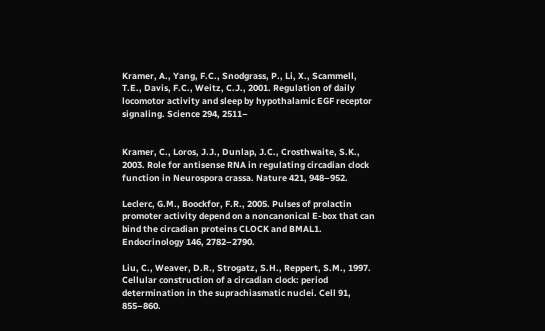Kramer, A., Yang, F.C., Snodgrass, P., Li, X., Scammell, T.E., Davis, F.C., Weitz, C.J., 2001. Regulation of daily locomotor activity and sleep by hypothalamic EGF receptor signaling. Science 294, 2511–


Kramer, C., Loros, J.J., Dunlap, J.C., Crosthwaite, S.K., 2003. Role for antisense RNA in regulating circadian clock function in Neurospora crassa. Nature 421, 948–952.

Leclerc, G.M., Boockfor, F.R., 2005. Pulses of prolactin promoter activity depend on a noncanonical E-box that can bind the circadian proteins CLOCK and BMAL1. Endocrinology 146, 2782–2790.

Liu, C., Weaver, D.R., Strogatz, S.H., Reppert, S.M., 1997. Cellular construction of a circadian clock: period determination in the suprachiasmatic nuclei. Cell 91, 855–860.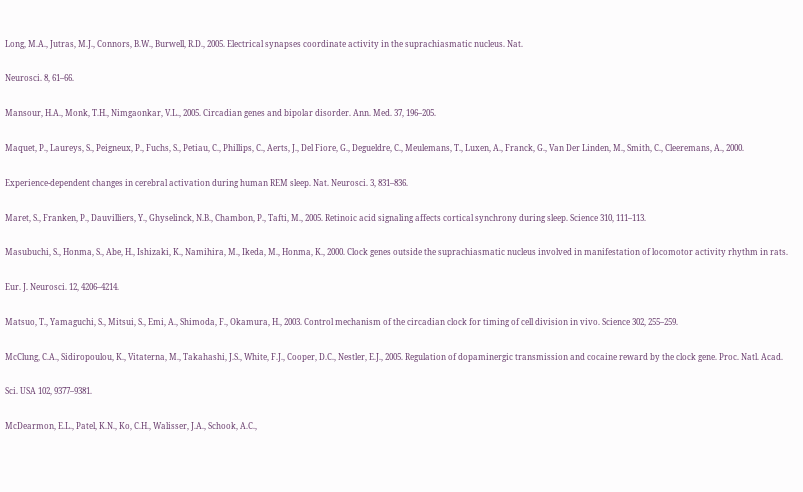Long, M.A., Jutras, M.J., Connors, B.W., Burwell, R.D., 2005. Electrical synapses coordinate activity in the suprachiasmatic nucleus. Nat.

Neurosci. 8, 61–66.

Mansour, H.A., Monk, T.H., Nimgaonkar, V.L., 2005. Circadian genes and bipolar disorder. Ann. Med. 37, 196–205.

Maquet, P., Laureys, S., Peigneux, P., Fuchs, S., Petiau, C., Phillips, C., Aerts, J., Del Fiore, G., Degueldre, C., Meulemans, T., Luxen, A., Franck, G., Van Der Linden, M., Smith, C., Cleeremans, A., 2000.

Experience-dependent changes in cerebral activation during human REM sleep. Nat. Neurosci. 3, 831–836.

Maret, S., Franken, P., Dauvilliers, Y., Ghyselinck, N.B., Chambon, P., Tafti, M., 2005. Retinoic acid signaling affects cortical synchrony during sleep. Science 310, 111–113.

Masubuchi, S., Honma, S., Abe, H., Ishizaki, K., Namihira, M., Ikeda, M., Honma, K., 2000. Clock genes outside the suprachiasmatic nucleus involved in manifestation of locomotor activity rhythm in rats.

Eur. J. Neurosci. 12, 4206–4214.

Matsuo, T., Yamaguchi, S., Mitsui, S., Emi, A., Shimoda, F., Okamura, H., 2003. Control mechanism of the circadian clock for timing of cell division in vivo. Science 302, 255–259.

McClung, C.A., Sidiropoulou, K., Vitaterna, M., Takahashi, J.S., White, F.J., Cooper, D.C., Nestler, E.J., 2005. Regulation of dopaminergic transmission and cocaine reward by the clock gene. Proc. Natl. Acad.

Sci. USA 102, 9377–9381.

McDearmon, E.L., Patel, K.N., Ko, C.H., Walisser, J.A., Schook, A.C.,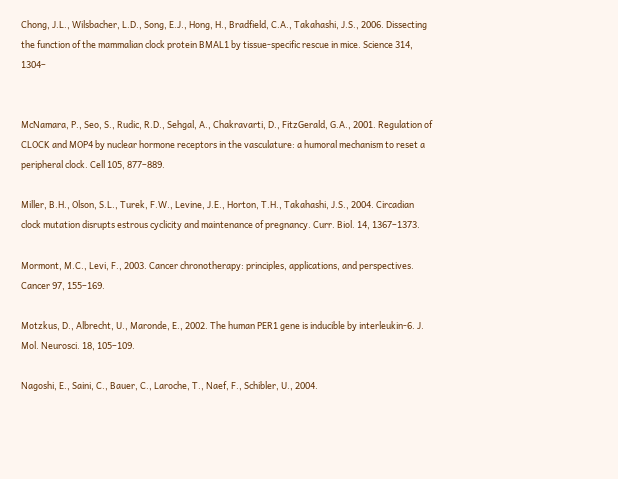Chong, J.L., Wilsbacher, L.D., Song, E.J., Hong, H., Bradfield, C.A., Takahashi, J.S., 2006. Dissecting the function of the mammalian clock protein BMAL1 by tissue-specific rescue in mice. Science 314, 1304–


McNamara, P., Seo, S., Rudic, R.D., Sehgal, A., Chakravarti, D., FitzGerald, G.A., 2001. Regulation of CLOCK and MOP4 by nuclear hormone receptors in the vasculature: a humoral mechanism to reset a peripheral clock. Cell 105, 877–889.

Miller, B.H., Olson, S.L., Turek, F.W., Levine, J.E., Horton, T.H., Takahashi, J.S., 2004. Circadian clock mutation disrupts estrous cyclicity and maintenance of pregnancy. Curr. Biol. 14, 1367–1373.

Mormont, M.C., Levi, F., 2003. Cancer chronotherapy: principles, applications, and perspectives. Cancer 97, 155–169.

Motzkus, D., Albrecht, U., Maronde, E., 2002. The human PER1 gene is inducible by interleukin-6. J. Mol. Neurosci. 18, 105–109.

Nagoshi, E., Saini, C., Bauer, C., Laroche, T., Naef, F., Schibler, U., 2004.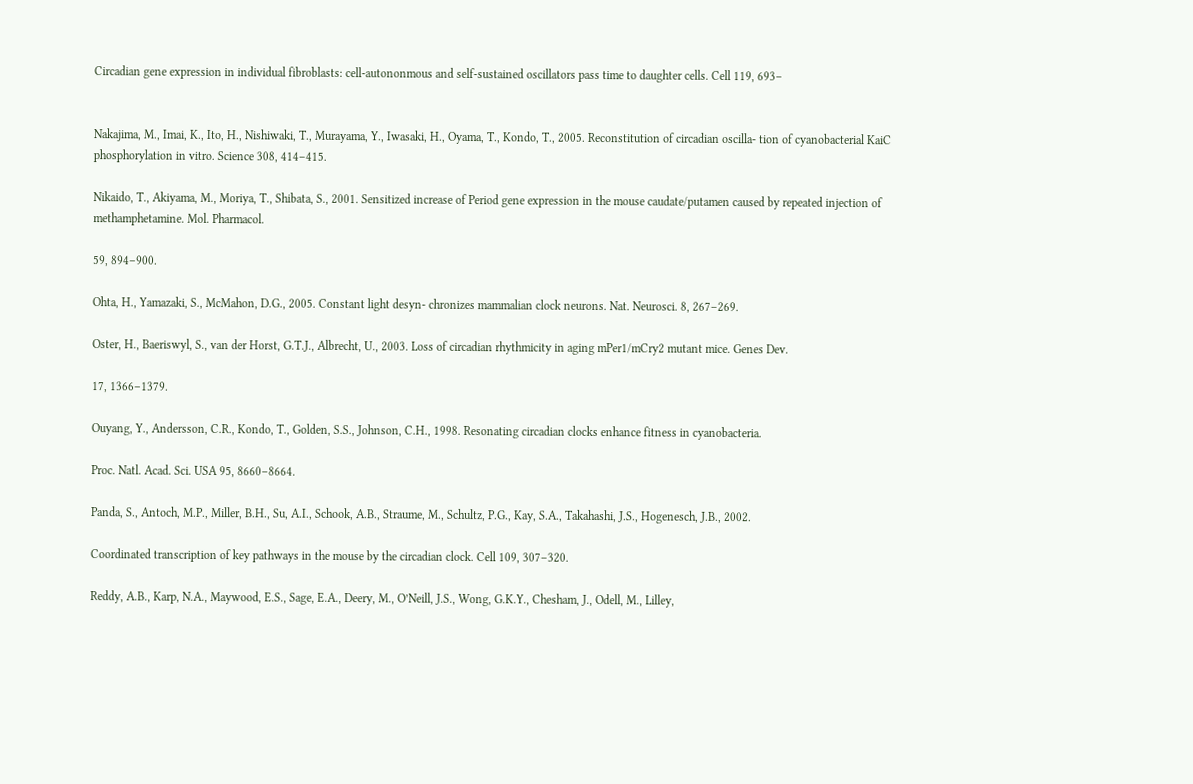Circadian gene expression in individual fibroblasts: cell-autononmous and self-sustained oscillators pass time to daughter cells. Cell 119, 693–


Nakajima, M., Imai, K., Ito, H., Nishiwaki, T., Murayama, Y., Iwasaki, H., Oyama, T., Kondo, T., 2005. Reconstitution of circadian oscilla- tion of cyanobacterial KaiC phosphorylation in vitro. Science 308, 414–415.

Nikaido, T., Akiyama, M., Moriya, T., Shibata, S., 2001. Sensitized increase of Period gene expression in the mouse caudate/putamen caused by repeated injection of methamphetamine. Mol. Pharmacol.

59, 894–900.

Ohta, H., Yamazaki, S., McMahon, D.G., 2005. Constant light desyn- chronizes mammalian clock neurons. Nat. Neurosci. 8, 267–269.

Oster, H., Baeriswyl, S., van der Horst, G.T.J., Albrecht, U., 2003. Loss of circadian rhythmicity in aging mPer1/mCry2 mutant mice. Genes Dev.

17, 1366–1379.

Ouyang, Y., Andersson, C.R., Kondo, T., Golden, S.S., Johnson, C.H., 1998. Resonating circadian clocks enhance fitness in cyanobacteria.

Proc. Natl. Acad. Sci. USA 95, 8660–8664.

Panda, S., Antoch, M.P., Miller, B.H., Su, A.I., Schook, A.B., Straume, M., Schultz, P.G., Kay, S.A., Takahashi, J.S., Hogenesch, J.B., 2002.

Coordinated transcription of key pathways in the mouse by the circadian clock. Cell 109, 307–320.

Reddy, A.B., Karp, N.A., Maywood, E.S., Sage, E.A., Deery, M., O’Neill, J.S., Wong, G.K.Y., Chesham, J., Odell, M., Lilley,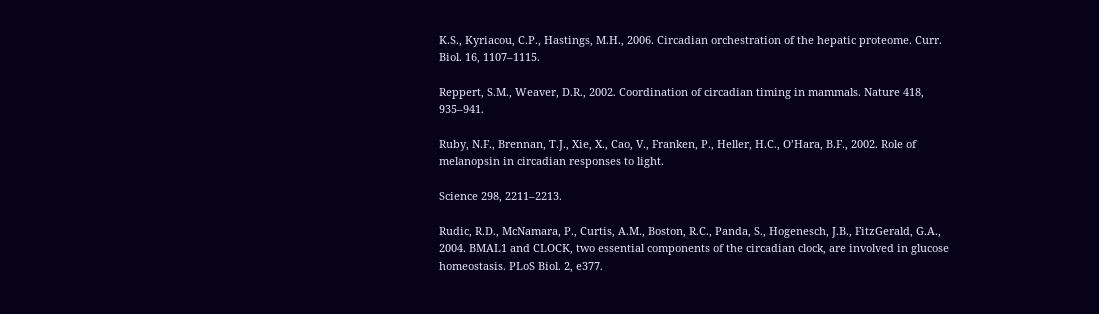K.S., Kyriacou, C.P., Hastings, M.H., 2006. Circadian orchestration of the hepatic proteome. Curr. Biol. 16, 1107–1115.

Reppert, S.M., Weaver, D.R., 2002. Coordination of circadian timing in mammals. Nature 418, 935–941.

Ruby, N.F., Brennan, T.J., Xie, X., Cao, V., Franken, P., Heller, H.C., O’Hara, B.F., 2002. Role of melanopsin in circadian responses to light.

Science 298, 2211–2213.

Rudic, R.D., McNamara, P., Curtis, A.M., Boston, R.C., Panda, S., Hogenesch, J.B., FitzGerald, G.A., 2004. BMAL1 and CLOCK, two essential components of the circadian clock, are involved in glucose homeostasis. PLoS Biol. 2, e377.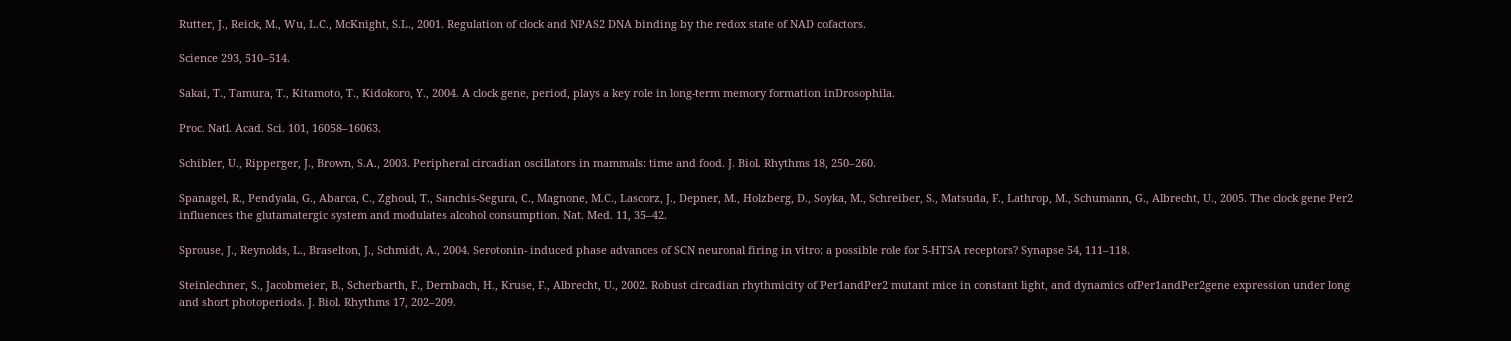Rutter, J., Reick, M., Wu, L.C., McKnight, S.L., 2001. Regulation of clock and NPAS2 DNA binding by the redox state of NAD cofactors.

Science 293, 510–514.

Sakai, T., Tamura, T., Kitamoto, T., Kidokoro, Y., 2004. A clock gene, period, plays a key role in long-term memory formation inDrosophila.

Proc. Natl. Acad. Sci. 101, 16058–16063.

Schibler, U., Ripperger, J., Brown, S.A., 2003. Peripheral circadian oscillators in mammals: time and food. J. Biol. Rhythms 18, 250–260.

Spanagel, R., Pendyala, G., Abarca, C., Zghoul, T., Sanchis-Segura, C., Magnone, M.C., Lascorz, J., Depner, M., Holzberg, D., Soyka, M., Schreiber, S., Matsuda, F., Lathrop, M., Schumann, G., Albrecht, U., 2005. The clock gene Per2 influences the glutamatergic system and modulates alcohol consumption. Nat. Med. 11, 35–42.

Sprouse, J., Reynolds, L., Braselton, J., Schmidt, A., 2004. Serotonin- induced phase advances of SCN neuronal firing in vitro: a possible role for 5-HT5A receptors? Synapse 54, 111–118.

Steinlechner, S., Jacobmeier, B., Scherbarth, F., Dernbach, H., Kruse, F., Albrecht, U., 2002. Robust circadian rhythmicity of Per1andPer2 mutant mice in constant light, and dynamics ofPer1andPer2gene expression under long and short photoperiods. J. Biol. Rhythms 17, 202–209.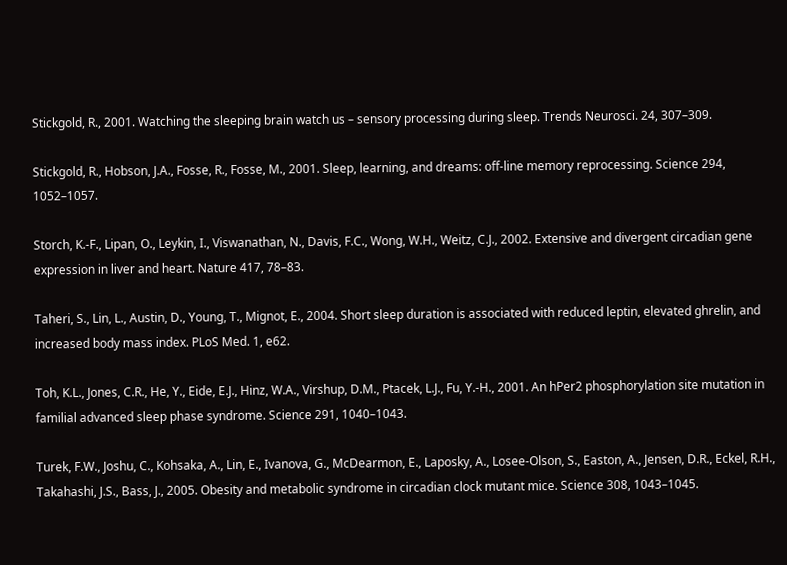Stickgold, R., 2001. Watching the sleeping brain watch us – sensory processing during sleep. Trends Neurosci. 24, 307–309.

Stickgold, R., Hobson, J.A., Fosse, R., Fosse, M., 2001. Sleep, learning, and dreams: off-line memory reprocessing. Science 294, 1052–1057.

Storch, K.-F., Lipan, O., Leykin, I., Viswanathan, N., Davis, F.C., Wong, W.H., Weitz, C.J., 2002. Extensive and divergent circadian gene expression in liver and heart. Nature 417, 78–83.

Taheri, S., Lin, L., Austin, D., Young, T., Mignot, E., 2004. Short sleep duration is associated with reduced leptin, elevated ghrelin, and increased body mass index. PLoS Med. 1, e62.

Toh, K.L., Jones, C.R., He, Y., Eide, E.J., Hinz, W.A., Virshup, D.M., Ptacek, L.J., Fu, Y.-H., 2001. An hPer2 phosphorylation site mutation in familial advanced sleep phase syndrome. Science 291, 1040–1043.

Turek, F.W., Joshu, C., Kohsaka, A., Lin, E., Ivanova, G., McDearmon, E., Laposky, A., Losee-Olson, S., Easton, A., Jensen, D.R., Eckel, R.H., Takahashi, J.S., Bass, J., 2005. Obesity and metabolic syndrome in circadian clock mutant mice. Science 308, 1043–1045.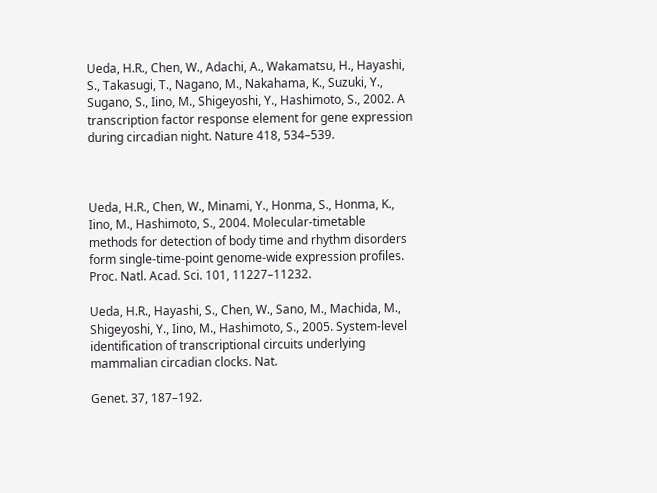Ueda, H.R., Chen, W., Adachi, A., Wakamatsu, H., Hayashi, S., Takasugi, T., Nagano, M., Nakahama, K., Suzuki, Y., Sugano, S., Iino, M., Shigeyoshi, Y., Hashimoto, S., 2002. A transcription factor response element for gene expression during circadian night. Nature 418, 534–539.



Ueda, H.R., Chen, W., Minami, Y., Honma, S., Honma, K., Iino, M., Hashimoto, S., 2004. Molecular-timetable methods for detection of body time and rhythm disorders form single-time-point genome-wide expression profiles. Proc. Natl. Acad. Sci. 101, 11227–11232.

Ueda, H.R., Hayashi, S., Chen, W., Sano, M., Machida, M., Shigeyoshi, Y., Iino, M., Hashimoto, S., 2005. System-level identification of transcriptional circuits underlying mammalian circadian clocks. Nat.

Genet. 37, 187–192.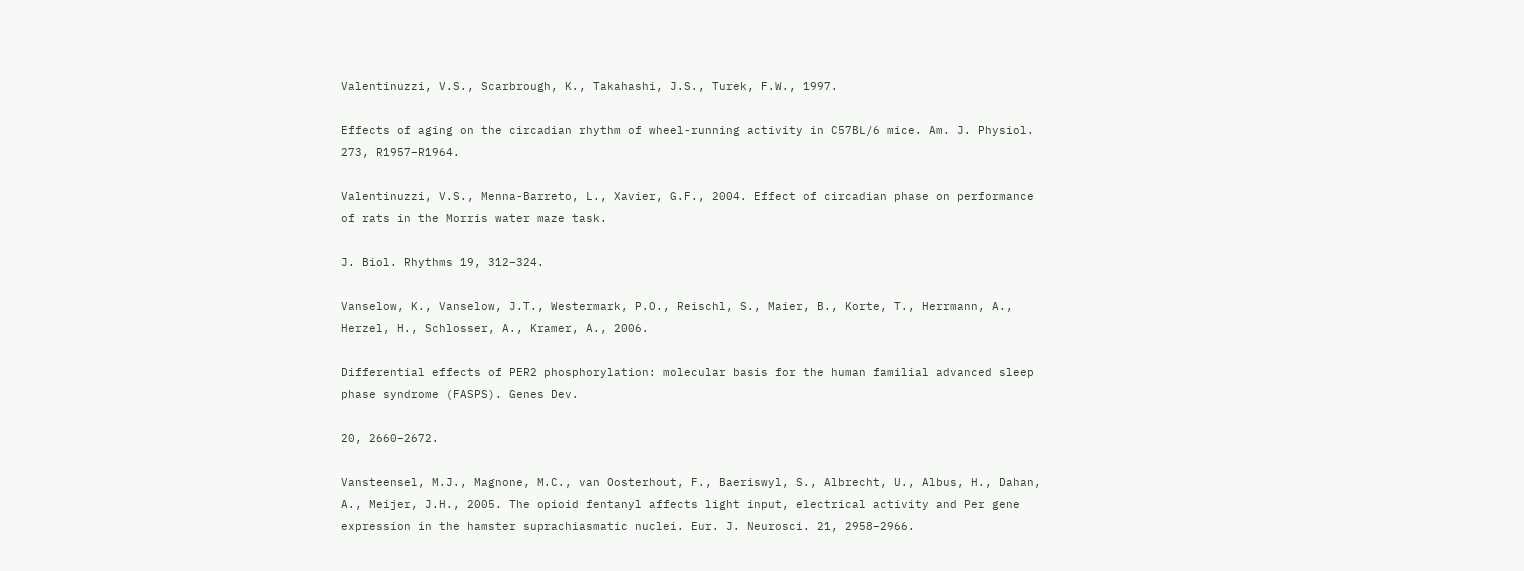Valentinuzzi, V.S., Scarbrough, K., Takahashi, J.S., Turek, F.W., 1997.

Effects of aging on the circadian rhythm of wheel-running activity in C57BL/6 mice. Am. J. Physiol. 273, R1957–R1964.

Valentinuzzi, V.S., Menna-Barreto, L., Xavier, G.F., 2004. Effect of circadian phase on performance of rats in the Morris water maze task.

J. Biol. Rhythms 19, 312–324.

Vanselow, K., Vanselow, J.T., Westermark, P.O., Reischl, S., Maier, B., Korte, T., Herrmann, A., Herzel, H., Schlosser, A., Kramer, A., 2006.

Differential effects of PER2 phosphorylation: molecular basis for the human familial advanced sleep phase syndrome (FASPS). Genes Dev.

20, 2660–2672.

Vansteensel, M.J., Magnone, M.C., van Oosterhout, F., Baeriswyl, S., Albrecht, U., Albus, H., Dahan, A., Meijer, J.H., 2005. The opioid fentanyl affects light input, electrical activity and Per gene expression in the hamster suprachiasmatic nuclei. Eur. J. Neurosci. 21, 2958–2966.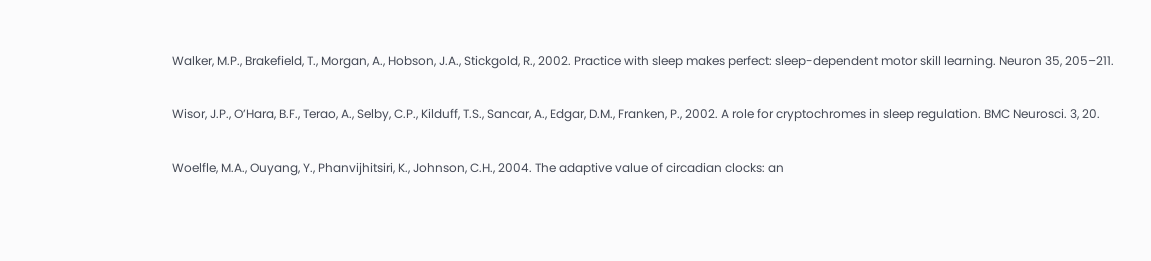Walker, M.P., Brakefield, T., Morgan, A., Hobson, J.A., Stickgold, R., 2002. Practice with sleep makes perfect: sleep-dependent motor skill learning. Neuron 35, 205–211.

Wisor, J.P., O’Hara, B.F., Terao, A., Selby, C.P., Kilduff, T.S., Sancar, A., Edgar, D.M., Franken, P., 2002. A role for cryptochromes in sleep regulation. BMC Neurosci. 3, 20.

Woelfle, M.A., Ouyang, Y., Phanvijhitsiri, K., Johnson, C.H., 2004. The adaptive value of circadian clocks: an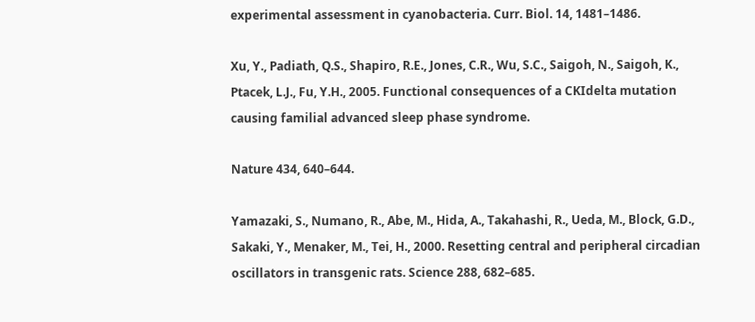experimental assessment in cyanobacteria. Curr. Biol. 14, 1481–1486.

Xu, Y., Padiath, Q.S., Shapiro, R.E., Jones, C.R., Wu, S.C., Saigoh, N., Saigoh, K., Ptacek, L.J., Fu, Y.H., 2005. Functional consequences of a CKIdelta mutation causing familial advanced sleep phase syndrome.

Nature 434, 640–644.

Yamazaki, S., Numano, R., Abe, M., Hida, A., Takahashi, R., Ueda, M., Block, G.D., Sakaki, Y., Menaker, M., Tei, H., 2000. Resetting central and peripheral circadian oscillators in transgenic rats. Science 288, 682–685.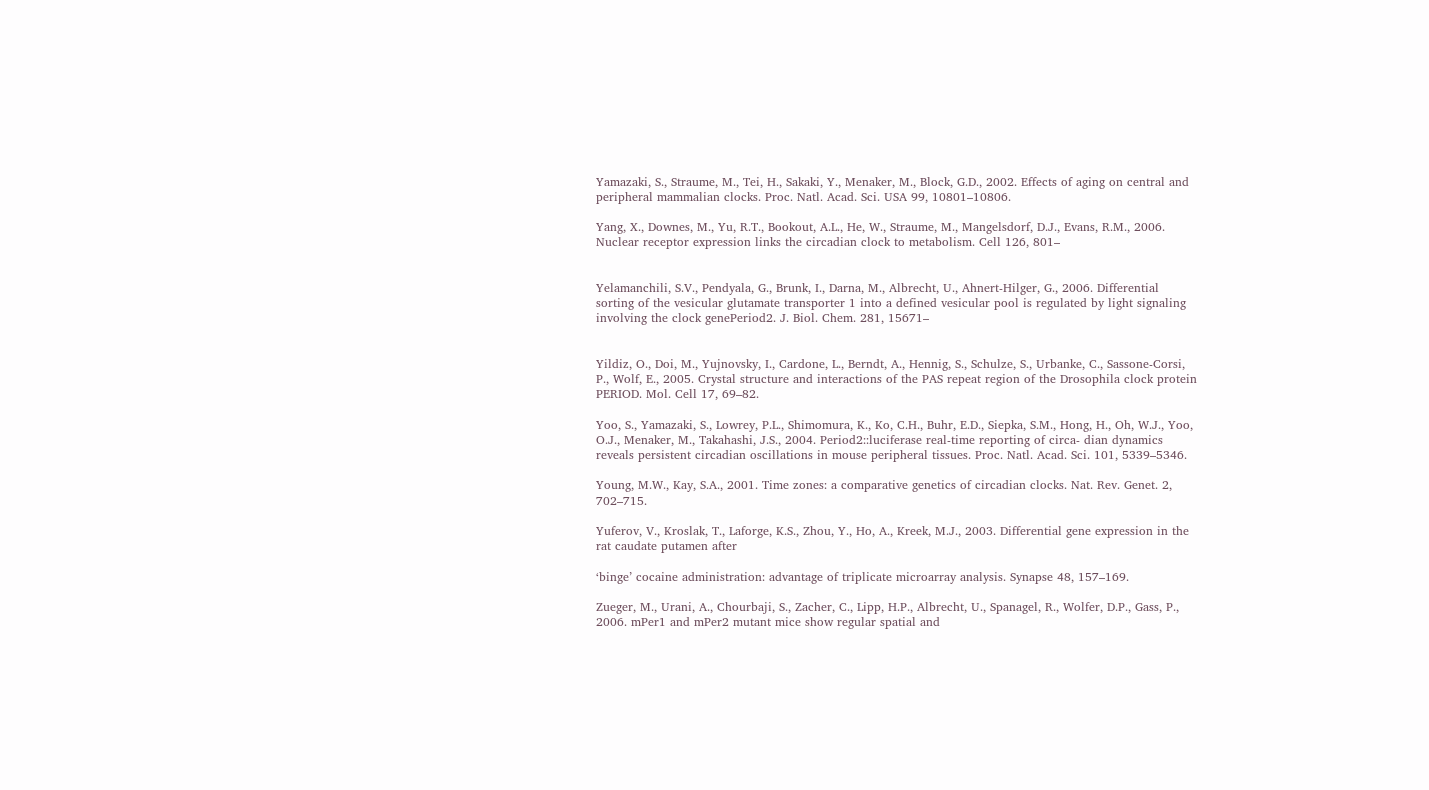Yamazaki, S., Straume, M., Tei, H., Sakaki, Y., Menaker, M., Block, G.D., 2002. Effects of aging on central and peripheral mammalian clocks. Proc. Natl. Acad. Sci. USA 99, 10801–10806.

Yang, X., Downes, M., Yu, R.T., Bookout, A.L., He, W., Straume, M., Mangelsdorf, D.J., Evans, R.M., 2006. Nuclear receptor expression links the circadian clock to metabolism. Cell 126, 801–


Yelamanchili, S.V., Pendyala, G., Brunk, I., Darna, M., Albrecht, U., Ahnert-Hilger, G., 2006. Differential sorting of the vesicular glutamate transporter 1 into a defined vesicular pool is regulated by light signaling involving the clock genePeriod2. J. Biol. Chem. 281, 15671–


Yildiz, O., Doi, M., Yujnovsky, I., Cardone, L., Berndt, A., Hennig, S., Schulze, S., Urbanke, C., Sassone-Corsi, P., Wolf, E., 2005. Crystal structure and interactions of the PAS repeat region of the Drosophila clock protein PERIOD. Mol. Cell 17, 69–82.

Yoo, S., Yamazaki, S., Lowrey, P.L., Shimomura, K., Ko, C.H., Buhr, E.D., Siepka, S.M., Hong, H., Oh, W.J., Yoo, O.J., Menaker, M., Takahashi, J.S., 2004. Period2::luciferase real-time reporting of circa- dian dynamics reveals persistent circadian oscillations in mouse peripheral tissues. Proc. Natl. Acad. Sci. 101, 5339–5346.

Young, M.W., Kay, S.A., 2001. Time zones: a comparative genetics of circadian clocks. Nat. Rev. Genet. 2, 702–715.

Yuferov, V., Kroslak, T., Laforge, K.S., Zhou, Y., Ho, A., Kreek, M.J., 2003. Differential gene expression in the rat caudate putamen after

‘binge’ cocaine administration: advantage of triplicate microarray analysis. Synapse 48, 157–169.

Zueger, M., Urani, A., Chourbaji, S., Zacher, C., Lipp, H.P., Albrecht, U., Spanagel, R., Wolfer, D.P., Gass, P., 2006. mPer1 and mPer2 mutant mice show regular spatial and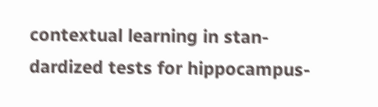contextual learning in stan- dardized tests for hippocampus-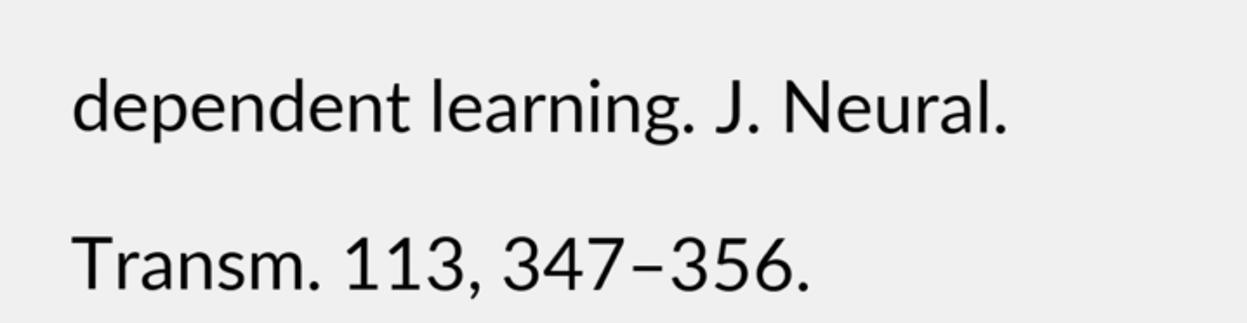dependent learning. J. Neural.

Transm. 113, 347–356.